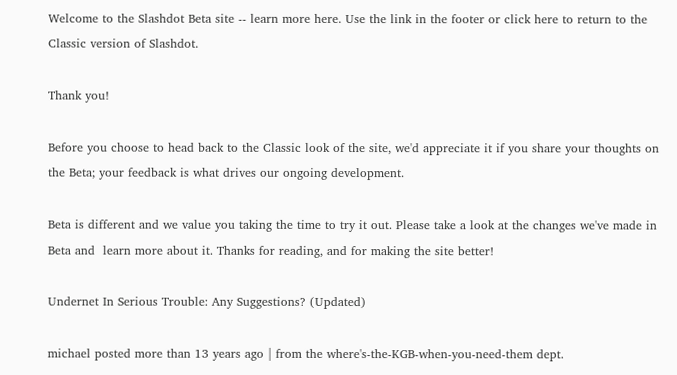Welcome to the Slashdot Beta site -- learn more here. Use the link in the footer or click here to return to the Classic version of Slashdot.

Thank you!

Before you choose to head back to the Classic look of the site, we'd appreciate it if you share your thoughts on the Beta; your feedback is what drives our ongoing development.

Beta is different and we value you taking the time to try it out. Please take a look at the changes we've made in Beta and  learn more about it. Thanks for reading, and for making the site better!

Undernet In Serious Trouble: Any Suggestions? (Updated)

michael posted more than 13 years ago | from the where's-the-KGB-when-you-need-them dept.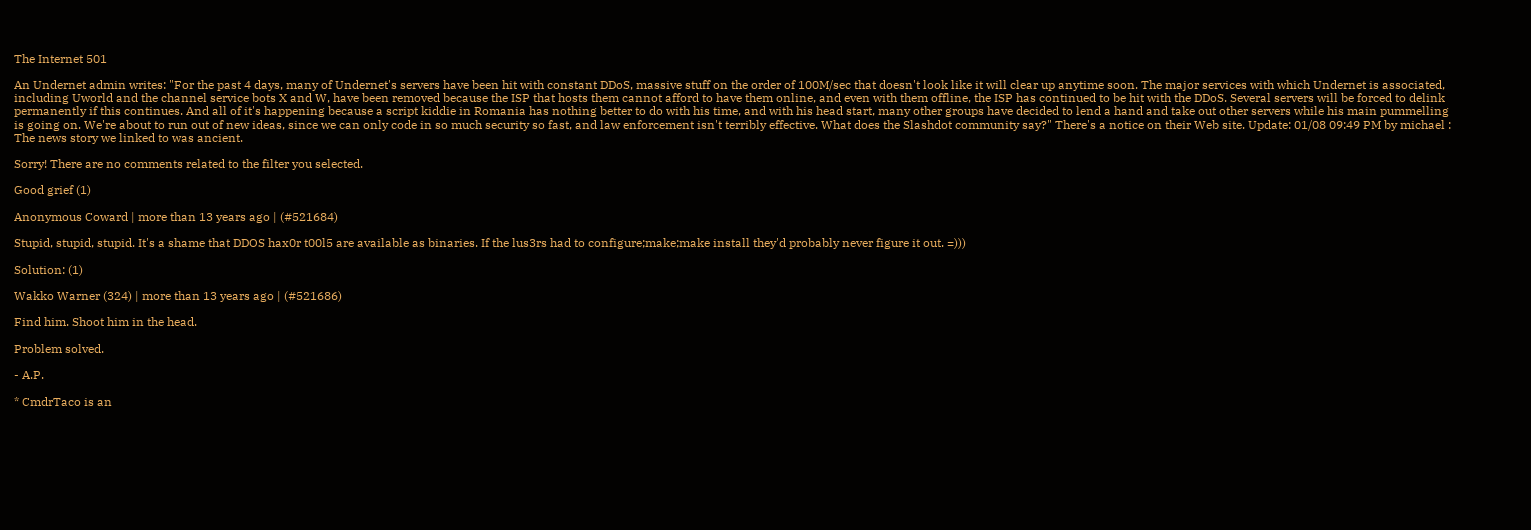The Internet 501

An Undernet admin writes: "For the past 4 days, many of Undernet's servers have been hit with constant DDoS, massive stuff on the order of 100M/sec that doesn't look like it will clear up anytime soon. The major services with which Undernet is associated, including Uworld and the channel service bots X and W, have been removed because the ISP that hosts them cannot afford to have them online, and even with them offline, the ISP has continued to be hit with the DDoS. Several servers will be forced to delink permanently if this continues. And all of it's happening because a script kiddie in Romania has nothing better to do with his time, and with his head start, many other groups have decided to lend a hand and take out other servers while his main pummelling is going on. We're about to run out of new ideas, since we can only code in so much security so fast, and law enforcement isn't terribly effective. What does the Slashdot community say?" There's a notice on their Web site. Update: 01/08 09:49 PM by michael : The news story we linked to was ancient.

Sorry! There are no comments related to the filter you selected.

Good grief (1)

Anonymous Coward | more than 13 years ago | (#521684)

Stupid, stupid, stupid. It's a shame that DDOS hax0r t00l5 are available as binaries. If the lus3rs had to configure;make;make install they'd probably never figure it out. =)))

Solution: (1)

Wakko Warner (324) | more than 13 years ago | (#521686)

Find him. Shoot him in the head.

Problem solved.

- A.P.

* CmdrTaco is an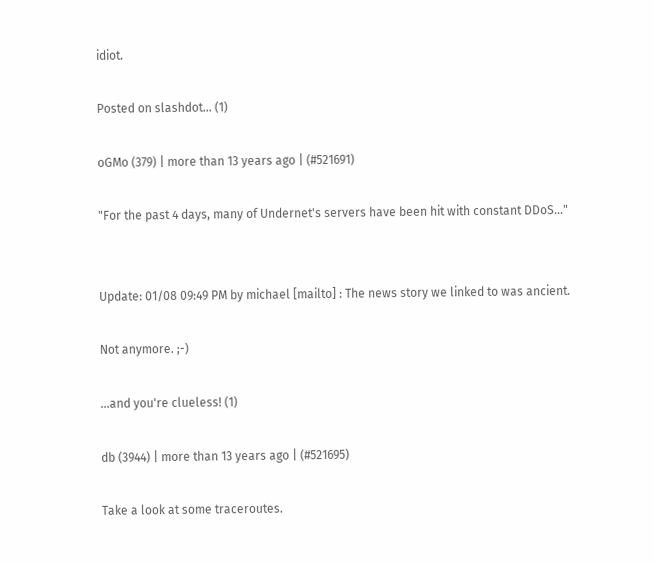idiot.

Posted on slashdot... (1)

oGMo (379) | more than 13 years ago | (#521691)

"For the past 4 days, many of Undernet's servers have been hit with constant DDoS..."


Update: 01/08 09:49 PM by michael [mailto] : The news story we linked to was ancient.

Not anymore. ;-)

...and you're clueless! (1)

db (3944) | more than 13 years ago | (#521695)

Take a look at some traceroutes.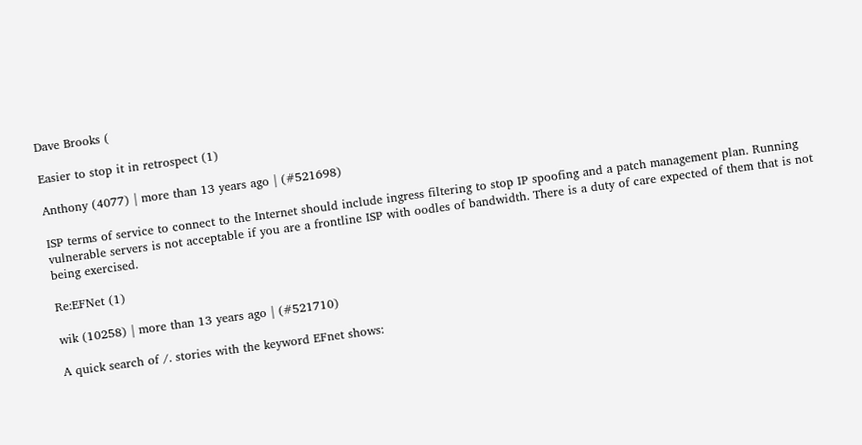Dave Brooks (

Easier to stop it in retrospect (1)

Anthony (4077) | more than 13 years ago | (#521698)

ISP terms of service to connect to the Internet should include ingress filtering to stop IP spoofing and a patch management plan. Running vulnerable servers is not acceptable if you are a frontline ISP with oodles of bandwidth. There is a duty of care expected of them that is not being exercised.

Re:EFNet (1)

wik (10258) | more than 13 years ago | (#521710)

A quick search of /. stories with the keyword EFnet shows: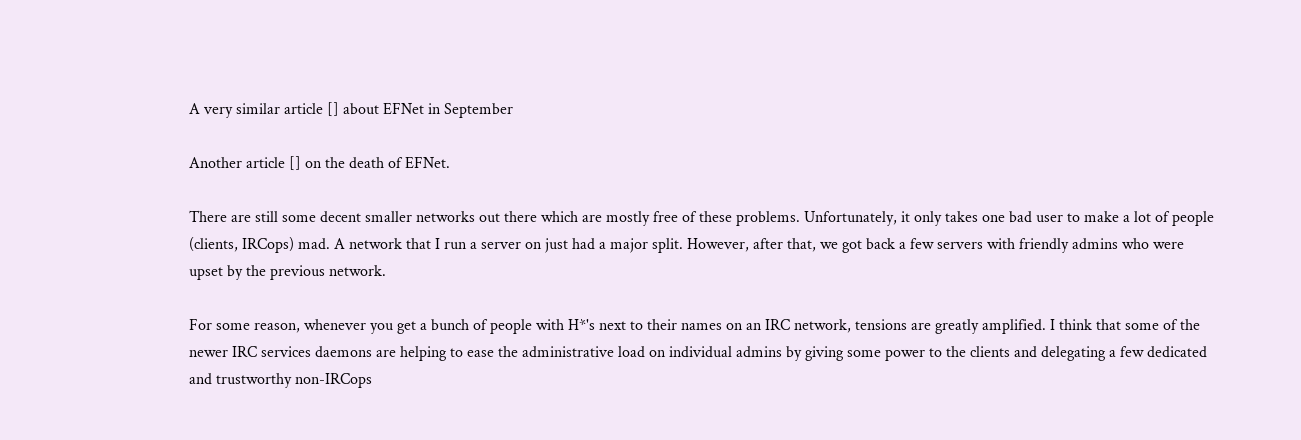A very similar article [] about EFNet in September

Another article [] on the death of EFNet.

There are still some decent smaller networks out there which are mostly free of these problems. Unfortunately, it only takes one bad user to make a lot of people (clients, IRCops) mad. A network that I run a server on just had a major split. However, after that, we got back a few servers with friendly admins who were upset by the previous network.

For some reason, whenever you get a bunch of people with H*'s next to their names on an IRC network, tensions are greatly amplified. I think that some of the newer IRC services daemons are helping to ease the administrative load on individual admins by giving some power to the clients and delegating a few dedicated and trustworthy non-IRCops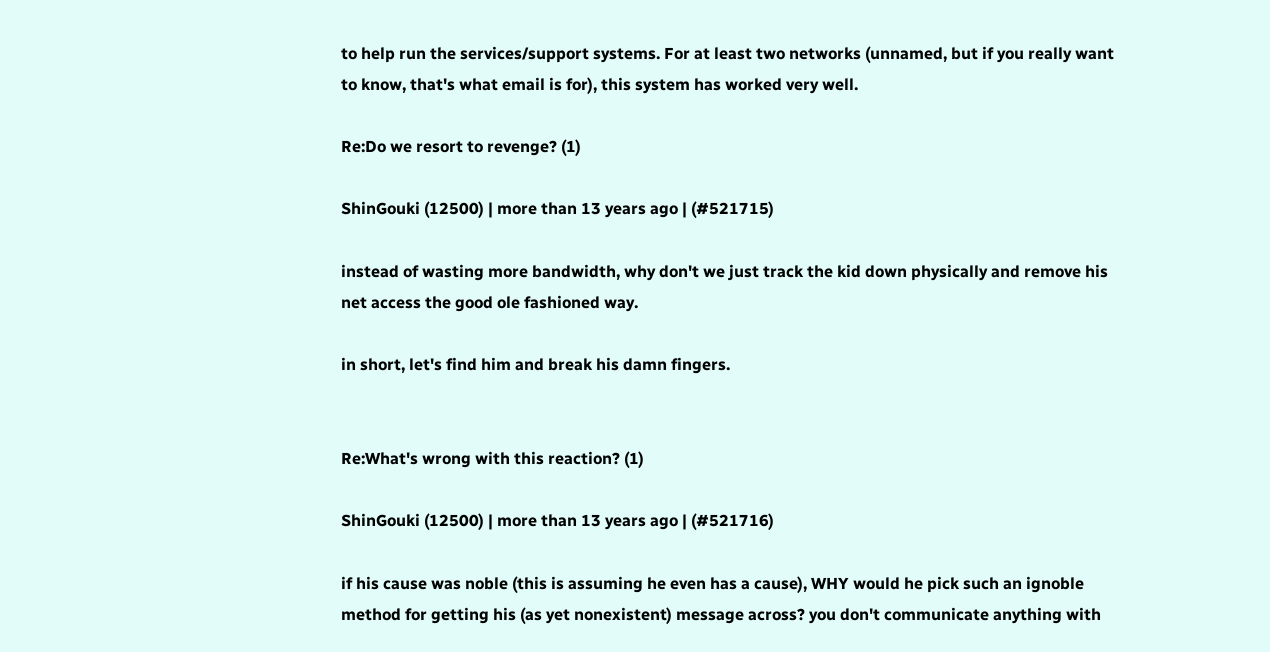to help run the services/support systems. For at least two networks (unnamed, but if you really want to know, that's what email is for), this system has worked very well.

Re:Do we resort to revenge? (1)

ShinGouki (12500) | more than 13 years ago | (#521715)

instead of wasting more bandwidth, why don't we just track the kid down physically and remove his net access the good ole fashioned way.

in short, let's find him and break his damn fingers.


Re:What's wrong with this reaction? (1)

ShinGouki (12500) | more than 13 years ago | (#521716)

if his cause was noble (this is assuming he even has a cause), WHY would he pick such an ignoble method for getting his (as yet nonexistent) message across? you don't communicate anything with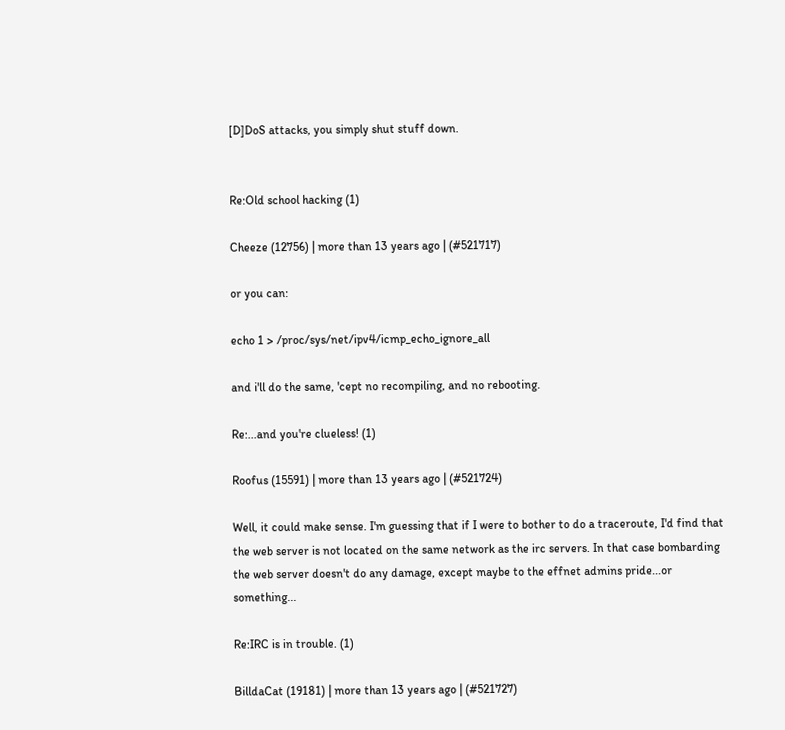[D]DoS attacks, you simply shut stuff down.


Re:Old school hacking (1)

Cheeze (12756) | more than 13 years ago | (#521717)

or you can:

echo 1 > /proc/sys/net/ipv4/icmp_echo_ignore_all

and i'll do the same, 'cept no recompiling, and no rebooting.

Re:...and you're clueless! (1)

Roofus (15591) | more than 13 years ago | (#521724)

Well, it could make sense. I'm guessing that if I were to bother to do a traceroute, I'd find that the web server is not located on the same network as the irc servers. In that case bombarding the web server doesn't do any damage, except maybe to the effnet admins pride...or something...

Re:IRC is in trouble. (1)

BilldaCat (19181) | more than 13 years ago | (#521727)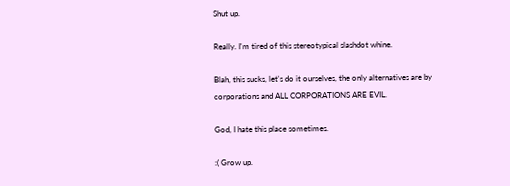Shut up.

Really. I'm tired of this stereotypical slashdot whine.

Blah, this sucks, let's do it ourselves, the only alternatives are by corporations and ALL CORPORATIONS ARE EVIL.

God, I hate this place sometimes.

:( Grow up.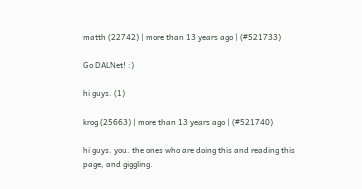matth (22742) | more than 13 years ago | (#521733)

Go DALNet! :)

hi guys. (1)

krog (25663) | more than 13 years ago | (#521740)

hi guys. you. the ones who are doing this and reading this page, and giggling.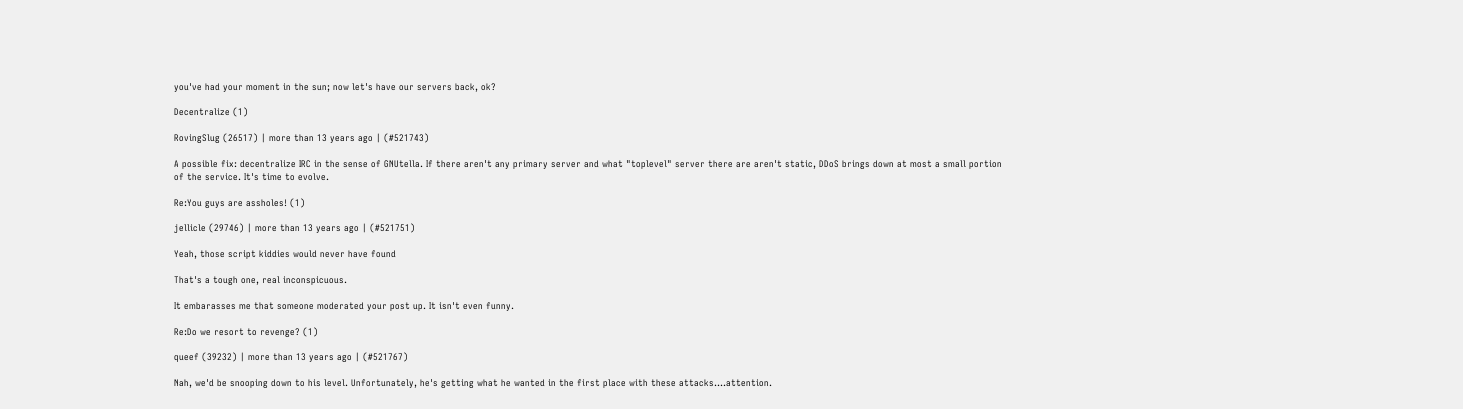you've had your moment in the sun; now let's have our servers back, ok?

Decentralize (1)

RovingSlug (26517) | more than 13 years ago | (#521743)

A possible fix: decentralize IRC in the sense of GNUtella. If there aren't any primary server and what "toplevel" server there are aren't static, DDoS brings down at most a small portion of the service. It's time to evolve.

Re:You guys are assholes! (1)

jellicle (29746) | more than 13 years ago | (#521751)

Yeah, those script kiddies would never have found

That's a tough one, real inconspicuous.

It embarasses me that someone moderated your post up. It isn't even funny.

Re:Do we resort to revenge? (1)

queef (39232) | more than 13 years ago | (#521767)

Nah, we'd be snooping down to his level. Unfortunately, he's getting what he wanted in the first place with these attacks....attention.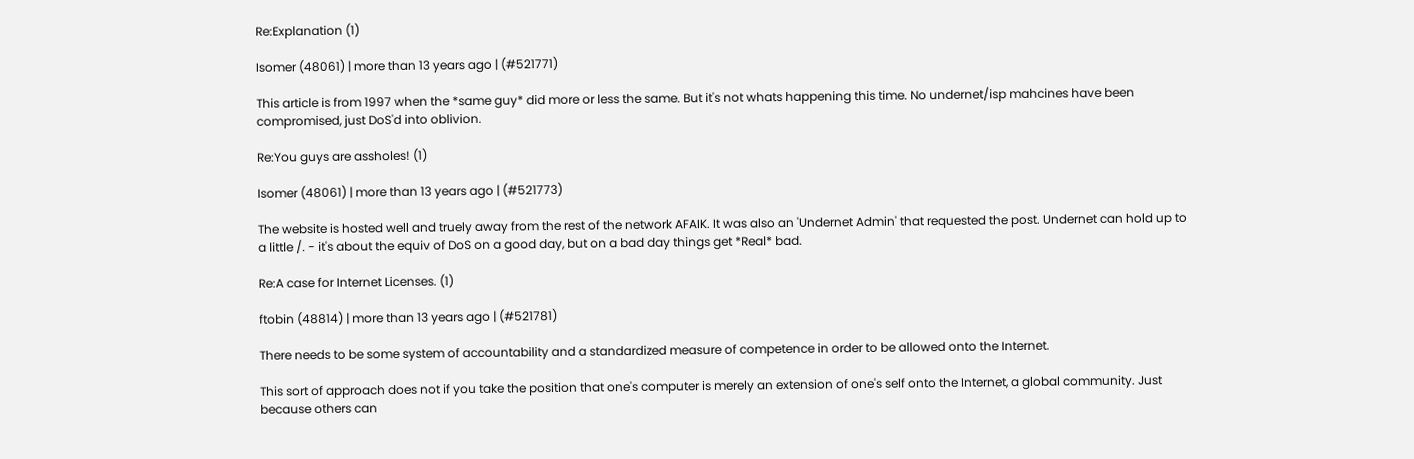Re:Explanation (1)

Isomer (48061) | more than 13 years ago | (#521771)

This article is from 1997 when the *same guy* did more or less the same. But it's not whats happening this time. No undernet/isp mahcines have been compromised, just DoS'd into oblivion.

Re:You guys are assholes! (1)

Isomer (48061) | more than 13 years ago | (#521773)

The website is hosted well and truely away from the rest of the network AFAIK. It was also an 'Undernet Admin' that requested the post. Undernet can hold up to a little /. - it's about the equiv of DoS on a good day, but on a bad day things get *Real* bad.

Re:A case for Internet Licenses. (1)

ftobin (48814) | more than 13 years ago | (#521781)

There needs to be some system of accountability and a standardized measure of competence in order to be allowed onto the Internet.

This sort of approach does not if you take the position that one's computer is merely an extension of one's self onto the Internet, a global community. Just because others can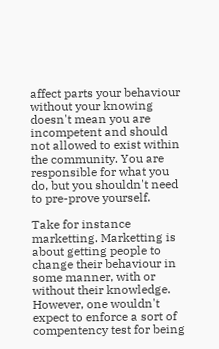affect parts your behaviour without your knowing doesn't mean you are incompetent and should not allowed to exist within the community. You are responsible for what you do, but you shouldn't need to pre-prove yourself.

Take for instance marketting. Marketting is about getting people to change their behaviour in some manner, with or without their knowledge. However, one wouldn't expect to enforce a sort of compentency test for being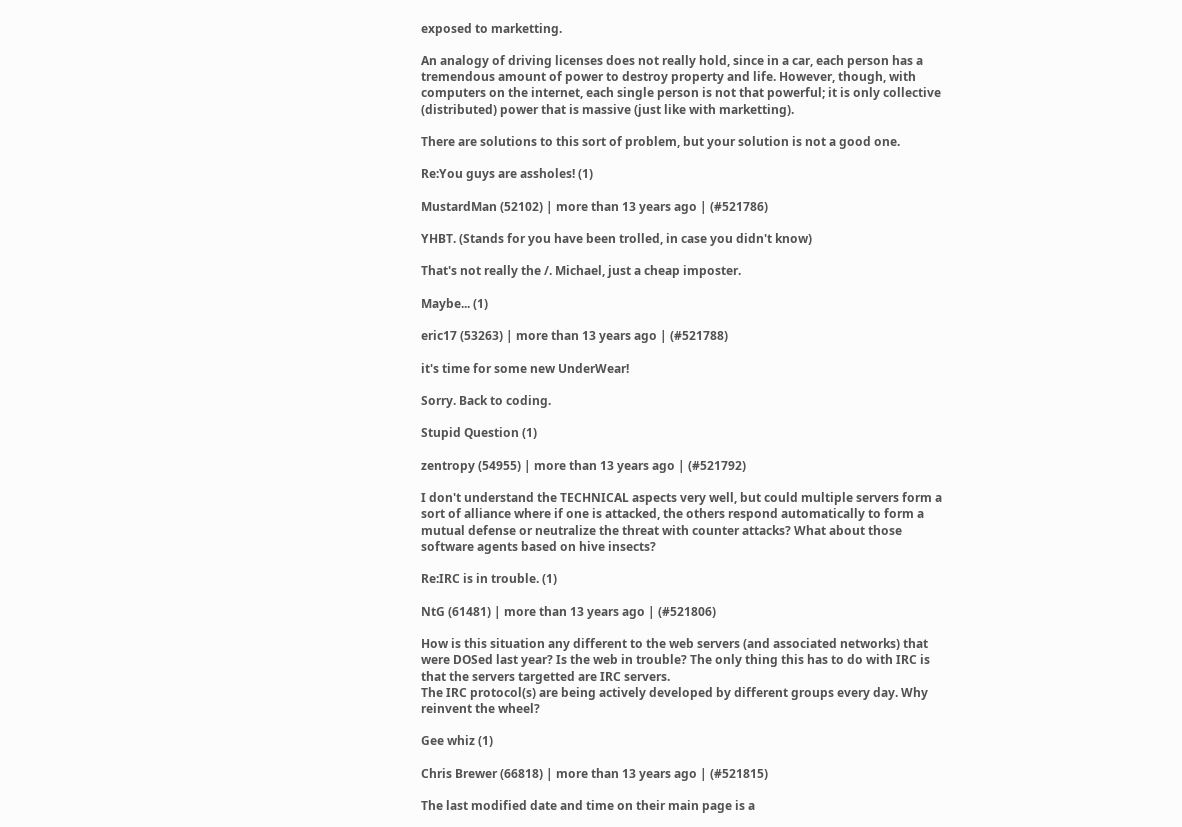exposed to marketting.

An analogy of driving licenses does not really hold, since in a car, each person has a tremendous amount of power to destroy property and life. However, though, with computers on the internet, each single person is not that powerful; it is only collective (distributed) power that is massive (just like with marketting).

There are solutions to this sort of problem, but your solution is not a good one.

Re:You guys are assholes! (1)

MustardMan (52102) | more than 13 years ago | (#521786)

YHBT. (Stands for you have been trolled, in case you didn't know)

That's not really the /. Michael, just a cheap imposter.

Maybe... (1)

eric17 (53263) | more than 13 years ago | (#521788)

it's time for some new UnderWear!

Sorry. Back to coding.

Stupid Question (1)

zentropy (54955) | more than 13 years ago | (#521792)

I don't understand the TECHNICAL aspects very well, but could multiple servers form a sort of alliance where if one is attacked, the others respond automatically to form a mutual defense or neutralize the threat with counter attacks? What about those software agents based on hive insects?

Re:IRC is in trouble. (1)

NtG (61481) | more than 13 years ago | (#521806)

How is this situation any different to the web servers (and associated networks) that were DOSed last year? Is the web in trouble? The only thing this has to do with IRC is that the servers targetted are IRC servers.
The IRC protocol(s) are being actively developed by different groups every day. Why reinvent the wheel?

Gee whiz (1)

Chris Brewer (66818) | more than 13 years ago | (#521815)

The last modified date and time on their main page is a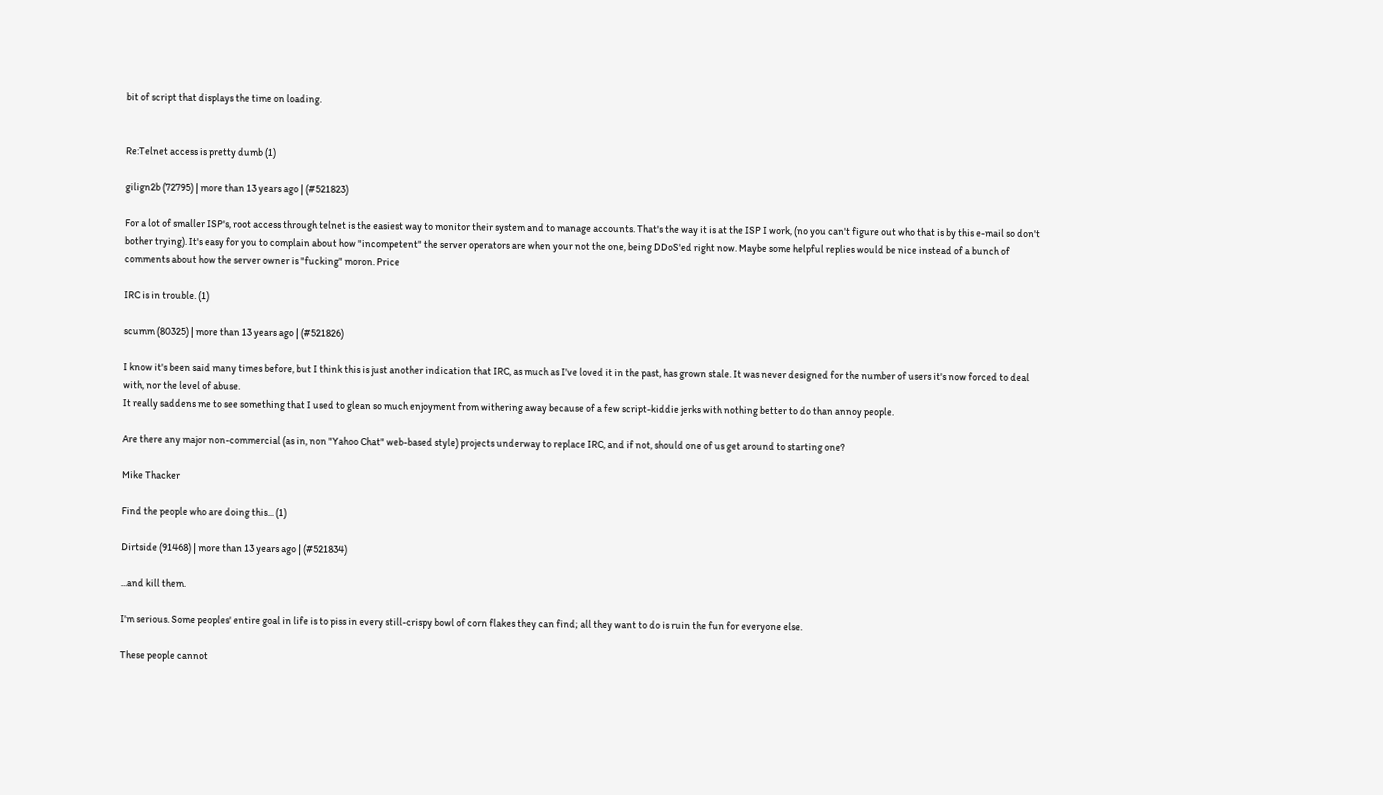bit of script that displays the time on loading.


Re:Telnet access is pretty dumb (1)

gilign2b (72795) | more than 13 years ago | (#521823)

For a lot of smaller ISP's, root access through telnet is the easiest way to monitor their system and to manage accounts. That's the way it is at the ISP I work, (no you can't figure out who that is by this e-mail so don't bother trying). It's easy for you to complain about how "incompetent" the server operators are when your not the one, being DDoS'ed right now. Maybe some helpful replies would be nice instead of a bunch of comments about how the server owner is "fucking" moron. Price

IRC is in trouble. (1)

scumm (80325) | more than 13 years ago | (#521826)

I know it's been said many times before, but I think this is just another indication that IRC, as much as I've loved it in the past, has grown stale. It was never designed for the number of users it's now forced to deal with, nor the level of abuse.
It really saddens me to see something that I used to glean so much enjoyment from withering away because of a few script-kiddie jerks with nothing better to do than annoy people.

Are there any major non-commercial (as in, non "Yahoo Chat" web-based style) projects underway to replace IRC, and if not, should one of us get around to starting one?

Mike Thacker

Find the people who are doing this... (1)

Dirtside (91468) | more than 13 years ago | (#521834)

...and kill them.

I'm serious. Some peoples' entire goal in life is to piss in every still-crispy bowl of corn flakes they can find; all they want to do is ruin the fun for everyone else.

These people cannot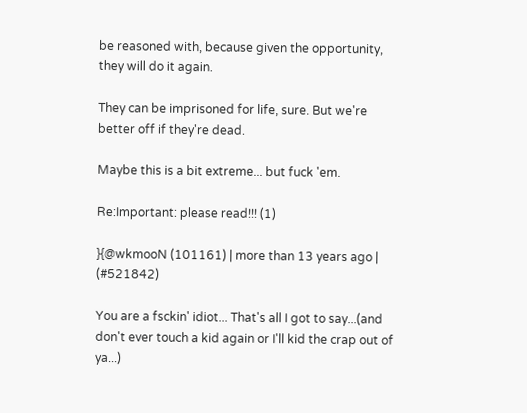be reasoned with, because given the opportunity, they will do it again.

They can be imprisoned for life, sure. But we're better off if they're dead.

Maybe this is a bit extreme... but fuck 'em.

Re:Important: please read!!! (1)

}{@wkmooN (101161) | more than 13 years ago | (#521842)

You are a fsckin' idiot... That's all I got to say...(and don't ever touch a kid again or I'll kid the crap out of ya...)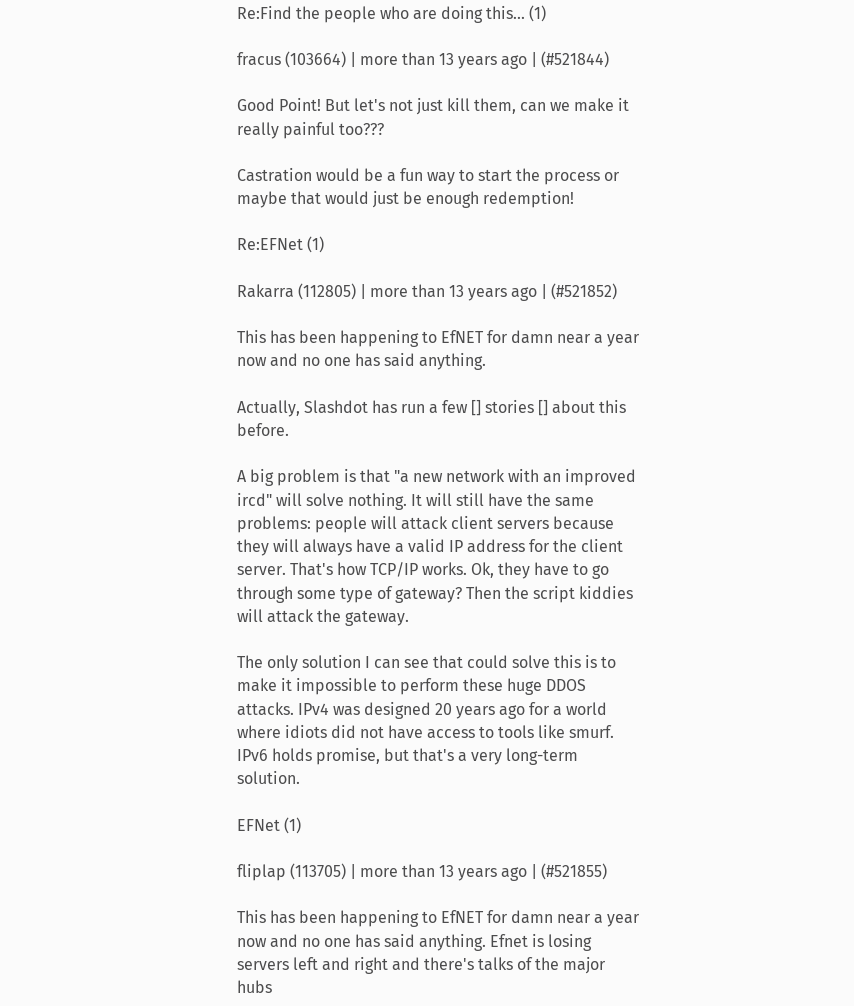Re:Find the people who are doing this... (1)

fracus (103664) | more than 13 years ago | (#521844)

Good Point! But let's not just kill them, can we make it really painful too???

Castration would be a fun way to start the process or maybe that would just be enough redemption!

Re:EFNet (1)

Rakarra (112805) | more than 13 years ago | (#521852)

This has been happening to EfNET for damn near a year now and no one has said anything.

Actually, Slashdot has run a few [] stories [] about this before.

A big problem is that "a new network with an improved ircd" will solve nothing. It will still have the same problems: people will attack client servers because they will always have a valid IP address for the client server. That's how TCP/IP works. Ok, they have to go through some type of gateway? Then the script kiddies will attack the gateway.

The only solution I can see that could solve this is to make it impossible to perform these huge DDOS attacks. IPv4 was designed 20 years ago for a world where idiots did not have access to tools like smurf. IPv6 holds promise, but that's a very long-term solution.

EFNet (1)

fliplap (113705) | more than 13 years ago | (#521855)

This has been happening to EfNET for damn near a year now and no one has said anything. Efnet is losing servers left and right and there's talks of the major hubs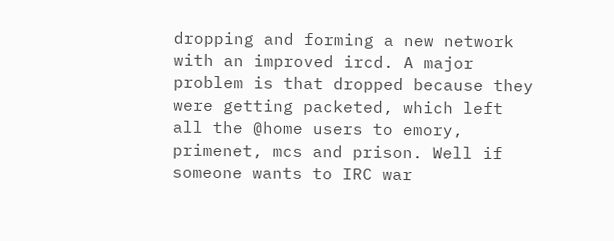dropping and forming a new network with an improved ircd. A major problem is that dropped because they were getting packeted, which left all the @home users to emory, primenet, mcs and prison. Well if someone wants to IRC war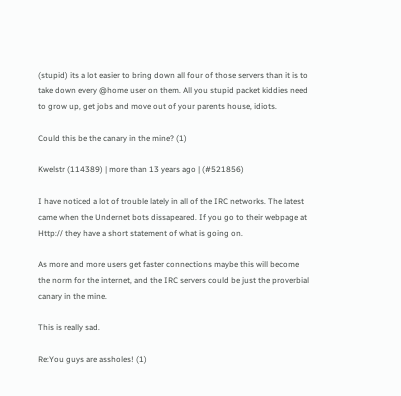(stupid) its a lot easier to bring down all four of those servers than it is to take down every @home user on them. All you stupid packet kiddies need to grow up, get jobs and move out of your parents house, idiots.

Could this be the canary in the mine? (1)

Kwelstr (114389) | more than 13 years ago | (#521856)

I have noticed a lot of trouble lately in all of the IRC networks. The latest came when the Undernet bots dissapeared. If you go to their webpage at Http:// they have a short statement of what is going on.

As more and more users get faster connections maybe this will become the norm for the internet, and the IRC servers could be just the proverbial canary in the mine.

This is really sad.

Re:You guys are assholes! (1)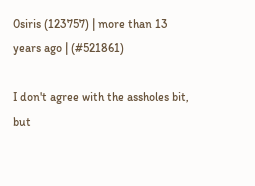0siris (123757) | more than 13 years ago | (#521861)

I don't agree with the assholes bit, but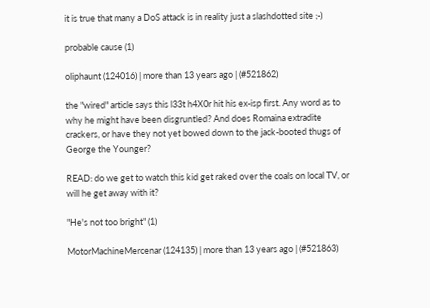it is true that many a DoS attack is in reality just a slashdotted site ;-)

probable cause (1)

oliphaunt (124016) | more than 13 years ago | (#521862)

the "wired" article says this l33t h4X0r hit his ex-isp first. Any word as to why he might have been disgruntled? And does Romaina extradite crackers, or have they not yet bowed down to the jack-booted thugs of George the Younger?

READ: do we get to watch this kid get raked over the coals on local TV, or will he get away with it?

"He's not too bright" (1)

MotorMachineMercenar (124135) | more than 13 years ago | (#521863)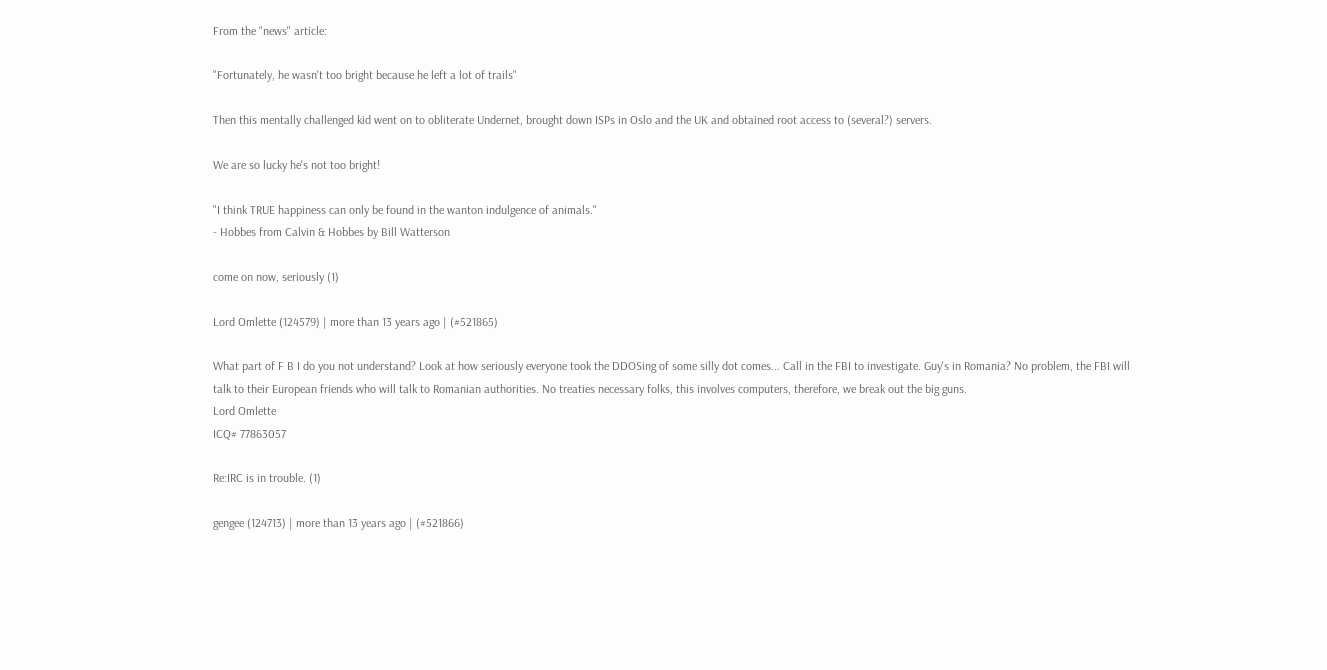From the "news" article:

"Fortunately, he wasn't too bright because he left a lot of trails"

Then this mentally challenged kid went on to obliterate Undernet, brought down ISPs in Oslo and the UK and obtained root access to (several?) servers.

We are so lucky he's not too bright!

"I think TRUE happiness can only be found in the wanton indulgence of animals."
- Hobbes from Calvin & Hobbes by Bill Watterson

come on now, seriously (1)

Lord Omlette (124579) | more than 13 years ago | (#521865)

What part of F B I do you not understand? Look at how seriously everyone took the DDOSing of some silly dot comes... Call in the FBI to investigate. Guy's in Romania? No problem, the FBI will talk to their European friends who will talk to Romanian authorities. No treaties necessary folks, this involves computers, therefore, we break out the big guns.
Lord Omlette
ICQ# 77863057

Re:IRC is in trouble. (1)

gengee (124713) | more than 13 years ago | (#521866)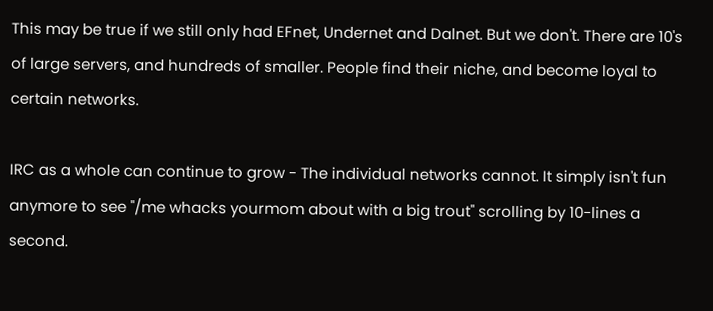This may be true if we still only had EFnet, Undernet and Dalnet. But we don't. There are 10's of large servers, and hundreds of smaller. People find their niche, and become loyal to certain networks.

IRC as a whole can continue to grow - The individual networks cannot. It simply isn't fun anymore to see "/me whacks yourmom about with a big trout" scrolling by 10-lines a second.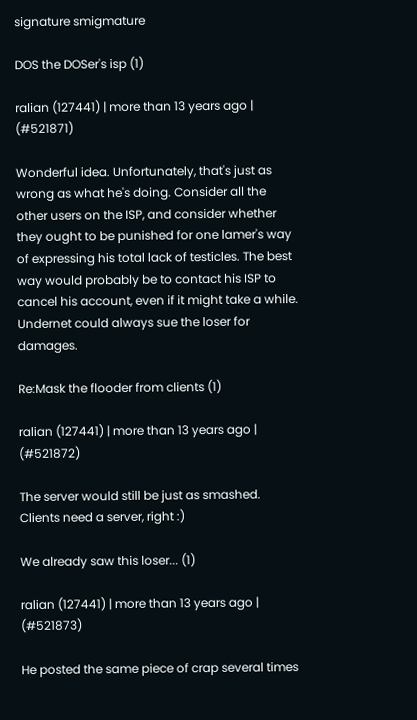signature smigmature

DOS the DOSer's isp (1)

ralian (127441) | more than 13 years ago | (#521871)

Wonderful idea. Unfortunately, that's just as wrong as what he's doing. Consider all the other users on the ISP, and consider whether they ought to be punished for one lamer's way of expressing his total lack of testicles. The best way would probably be to contact his ISP to cancel his account, even if it might take a while. Undernet could always sue the loser for damages.

Re:Mask the flooder from clients (1)

ralian (127441) | more than 13 years ago | (#521872)

The server would still be just as smashed. Clients need a server, right :)

We already saw this loser... (1)

ralian (127441) | more than 13 years ago | (#521873)

He posted the same piece of crap several times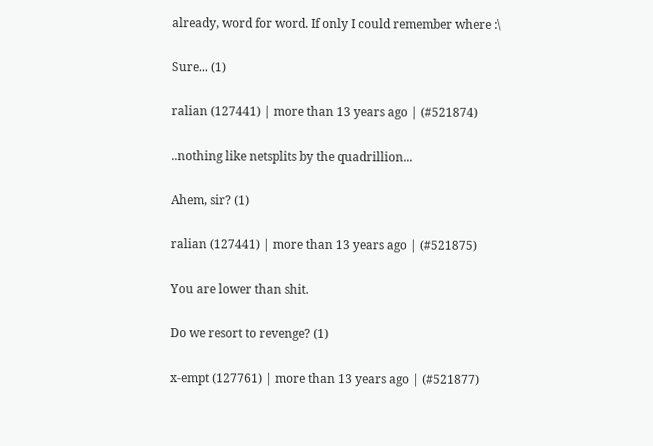already, word for word. If only I could remember where :\

Sure... (1)

ralian (127441) | more than 13 years ago | (#521874)

..nothing like netsplits by the quadrillion...

Ahem, sir? (1)

ralian (127441) | more than 13 years ago | (#521875)

You are lower than shit.

Do we resort to revenge? (1)

x-empt (127761) | more than 13 years ago | (#521877)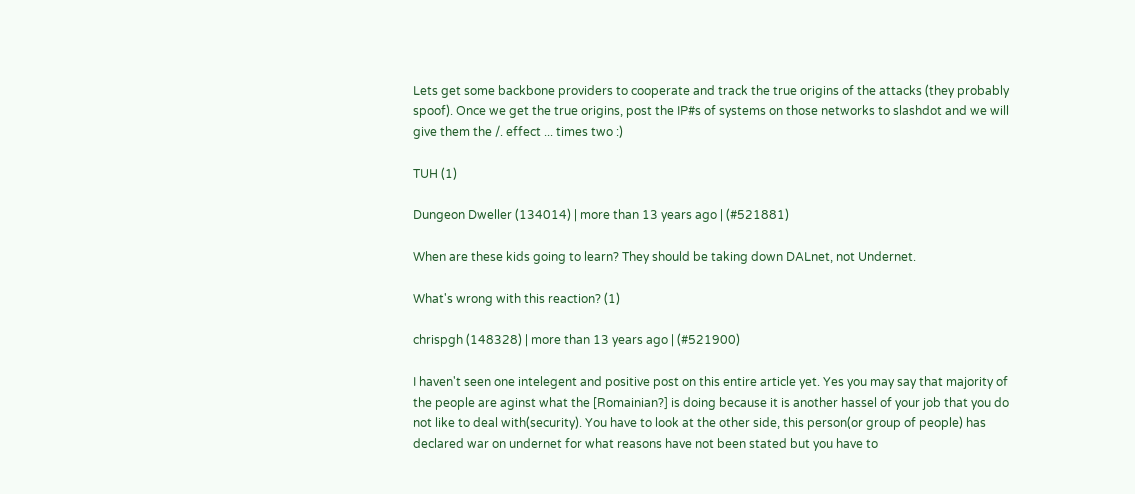Lets get some backbone providers to cooperate and track the true origins of the attacks (they probably spoof). Once we get the true origins, post the IP#s of systems on those networks to slashdot and we will give them the /. effect ... times two :)

TUH (1)

Dungeon Dweller (134014) | more than 13 years ago | (#521881)

When are these kids going to learn? They should be taking down DALnet, not Undernet.

What's wrong with this reaction? (1)

chrispgh (148328) | more than 13 years ago | (#521900)

I haven't seen one intelegent and positive post on this entire article yet. Yes you may say that majority of the people are aginst what the [Romainian?] is doing because it is another hassel of your job that you do not like to deal with(security). You have to look at the other side, this person(or group of people) has declared war on undernet for what reasons have not been stated but you have to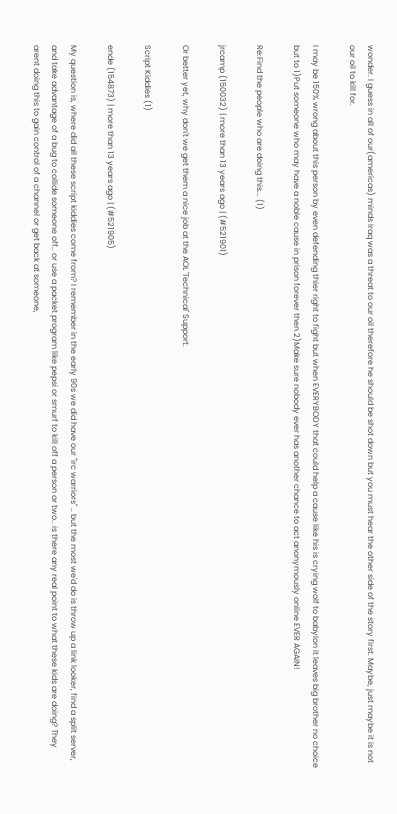wonder. I guess in all of our(americas) minds Iraq was a threat to our oil therefore he should be shot down but you must hear the other side of the story first. Maybe, just maybe it is not our oil to kill for.

I may be 150% wrong about this person by even defending thier right to fight but when EVERYBODY that could help a cause like his is crying wolf to babylon it leaves big brother no choice but to 1)Put someone who may have a noble cause in prison forever then 2)Make sure nobody ever has another chance to act anonymously online EVER AGAIN!

Re:Find the people who are doing this... (1)

jrcamp (150032) | more than 13 years ago | (#521901)

Or better yet, why don't we get them a nice job at the AOL 'Technical' Support.

Script Kiddies (1)

ende (154873) | more than 13 years ago | (#521905)

My question is, where did all these script kiddies come from? I remember in the early 90s we did have our "irc warriors" .. but the most we'd do is throw up a link looker, find a split server, and take advantage of a bug to collide someone off.. or use a packet program like pepsi or smurf to kill off a person or two.. is there any real point to what these kids are doing? They arent doing this to gain control of a channel or get back at someone,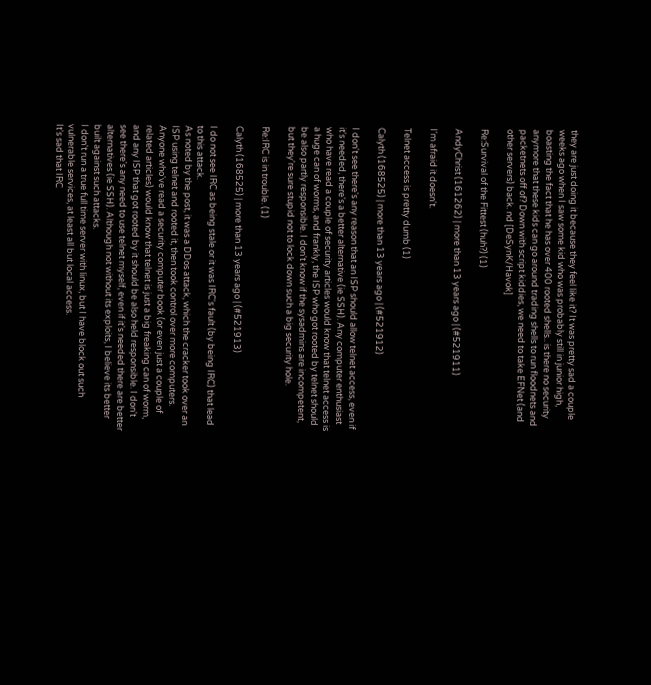they are just doing it because they feel like it? It was pretty sad a couple weeks ago when I saw some kid who was probably still in junior high, boasting the fact that he has over 400 rooted shells.. is there no security anymore that these kids can go around trading shells to run floodnets and packetnets off of? Down with script kiddies, we need to take EFNet (and other servers) back. nd [DeSynK/Havok]

Re:Survival of the Fittest (huh?) (1)

AndyChrist (161262) | more than 13 years ago | (#521911)

I'm afraid it doesn't.

Telnet access is pretty dumb (1)

Calyth (168525) | more than 13 years ago | (#521912)

I don't see there's any reason that an ISP should allow telnet access, even if it's needed, there's a better alternative (ie SSH). Any computer enthusiast who have read a couple of security articles would know that telnet access is a huge can of worms, and frankly, the ISP who got rooted by telnet should be also partly responsible. I don't know if the sysadmins are incompetent, but they're sure stupid not to lock down such a big security hole.

Re:IRC is in trouble. (1)

Calyth (168525) | more than 13 years ago | (#521913)

I do not see IRC as being stale or it was IRC's fault (by being IRC) that lead to this attack.
As noted by the post, it was a DDos attack, which the cracker took over an ISP using telnet and rooted it, then took control over more computers.
Anyone who've read a security computer book (or even just a couple of related articles) would know that telnet is just a big freaking can of worm, and any ISP that got rooted by it should be also held responsible. I don't see there's any need to use telnet myself, even if it's needed there are better alternatives (ie SSH). Although not without its exploits, I believe its better built against such attacks.
I don't run a true full time server with linux, but I have block out such vulnerable services, at least all but local access.
It's sad that IRC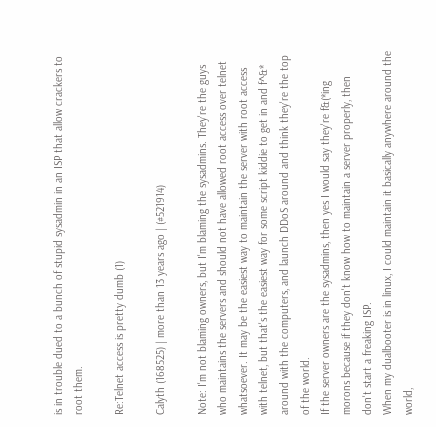is in trouble dued to a bunch of stupid sysadmin in an ISP that allow crackers to root them.

Re:Telnet access is pretty dumb (1)

Calyth (168525) | more than 13 years ago | (#521914)

Note: I'm not blaming owners, but I'm blaming the sysadmins. They're the guys who maintains the servers and should not have allowed root access over telnet whatsoever. It may be the easiest way to maintain the server with root access with telnet, but that's the easiest way for some script kiddie to get in and f^&* around with the computers, and launch DDoS around and think they're the top of the world.
If the server owners are the sysadmins, then yes I would say they're f&(*ing morons because if they don't know how to maintain a server properly, then don't start a freaking ISP.
When my dualbooter is in linux, I could maintain it basically anywhere around the world,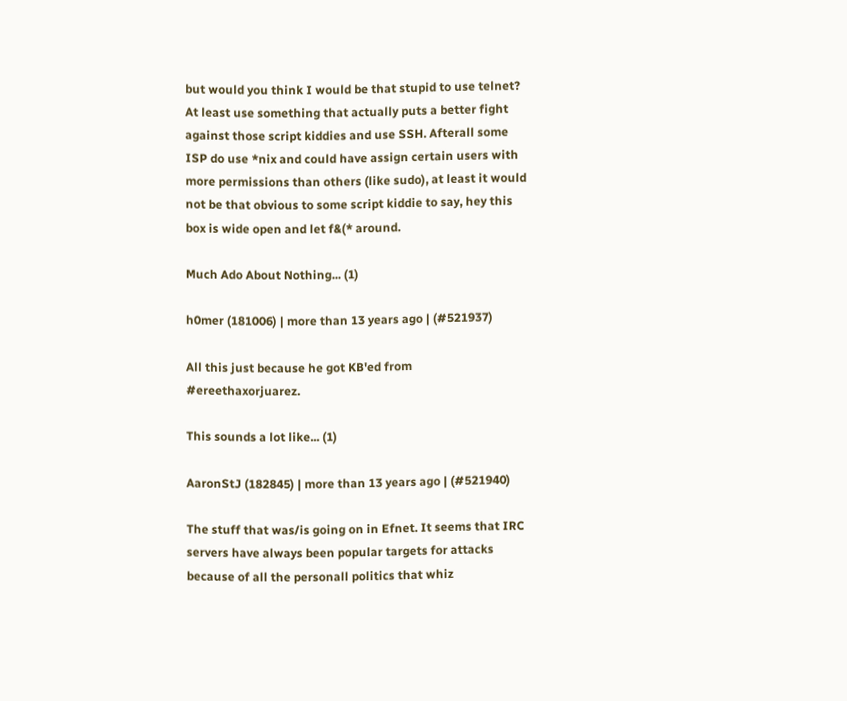but would you think I would be that stupid to use telnet? At least use something that actually puts a better fight against those script kiddies and use SSH. Afterall some ISP do use *nix and could have assign certain users with more permissions than others (like sudo), at least it would not be that obvious to some script kiddie to say, hey this box is wide open and let f&(* around.

Much Ado About Nothing... (1)

h0mer (181006) | more than 13 years ago | (#521937)

All this just because he got KB'ed from #ereethaxorjuarez.

This sounds a lot like... (1)

AaronStJ (182845) | more than 13 years ago | (#521940)

The stuff that was/is going on in Efnet. It seems that IRC servers have always been popular targets for attacks because of all the personall politics that whiz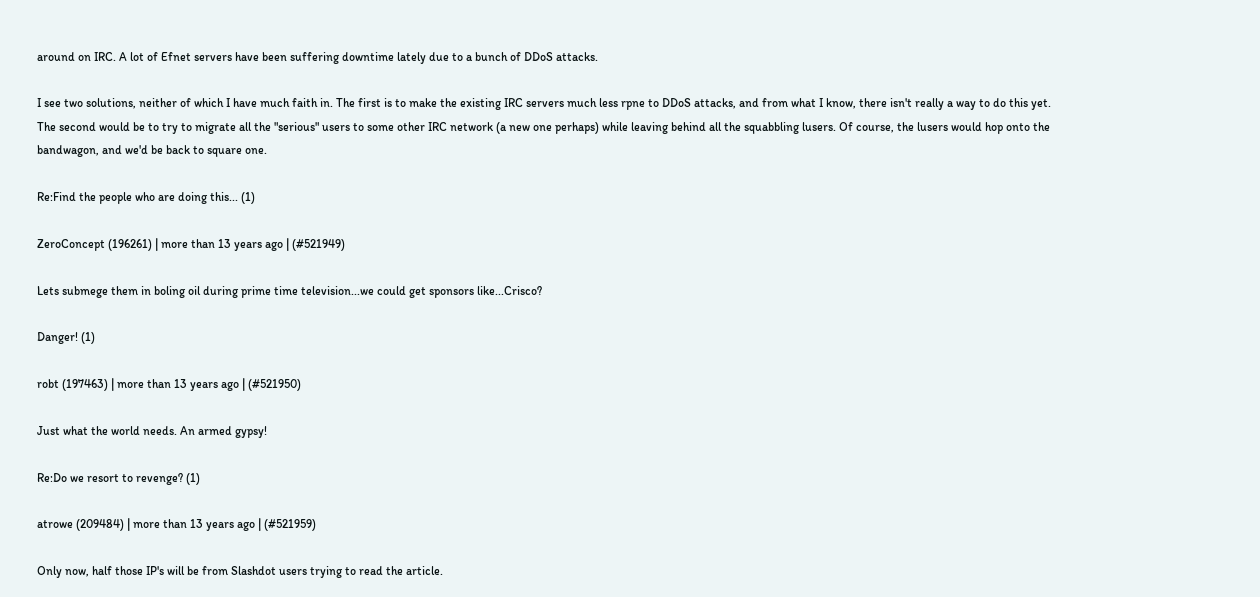around on IRC. A lot of Efnet servers have been suffering downtime lately due to a bunch of DDoS attacks.

I see two solutions, neither of which I have much faith in. The first is to make the existing IRC servers much less rpne to DDoS attacks, and from what I know, there isn't really a way to do this yet. The second would be to try to migrate all the "serious" users to some other IRC network (a new one perhaps) while leaving behind all the squabbling lusers. Of course, the lusers would hop onto the bandwagon, and we'd be back to square one.

Re:Find the people who are doing this... (1)

ZeroConcept (196261) | more than 13 years ago | (#521949)

Lets submege them in boling oil during prime time television...we could get sponsors like...Crisco?

Danger! (1)

robt (197463) | more than 13 years ago | (#521950)

Just what the world needs. An armed gypsy!

Re:Do we resort to revenge? (1)

atrowe (209484) | more than 13 years ago | (#521959)

Only now, half those IP's will be from Slashdot users trying to read the article.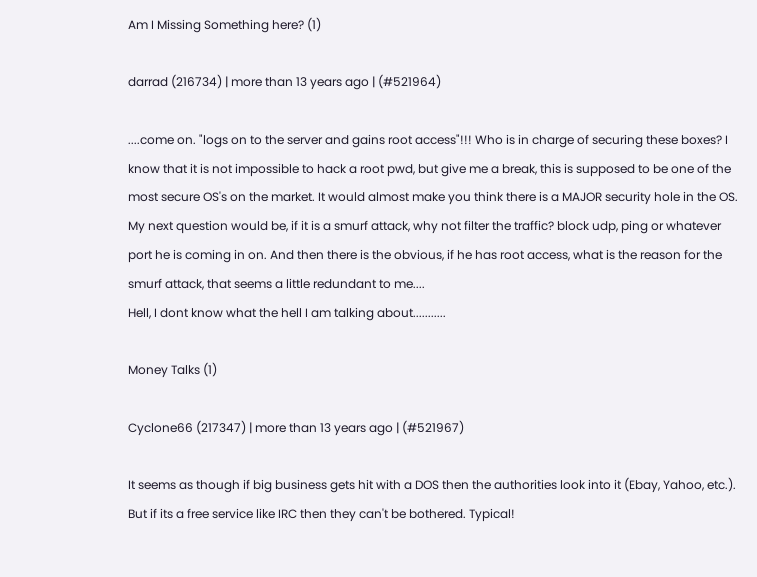Am I Missing Something here? (1)

darrad (216734) | more than 13 years ago | (#521964)

....come on. "logs on to the server and gains root access"!!! Who is in charge of securing these boxes? I know that it is not impossible to hack a root pwd, but give me a break, this is supposed to be one of the most secure OS's on the market. It would almost make you think there is a MAJOR security hole in the OS. My next question would be, if it is a smurf attack, why not filter the traffic? block udp, ping or whatever port he is coming in on. And then there is the obvious, if he has root access, what is the reason for the smurf attack, that seems a little redundant to me....
Hell, I dont know what the hell I am talking about...........

Money Talks (1)

Cyclone66 (217347) | more than 13 years ago | (#521967)

It seems as though if big business gets hit with a DOS then the authorities look into it (Ebay, Yahoo, etc.). But if its a free service like IRC then they can't be bothered. Typical!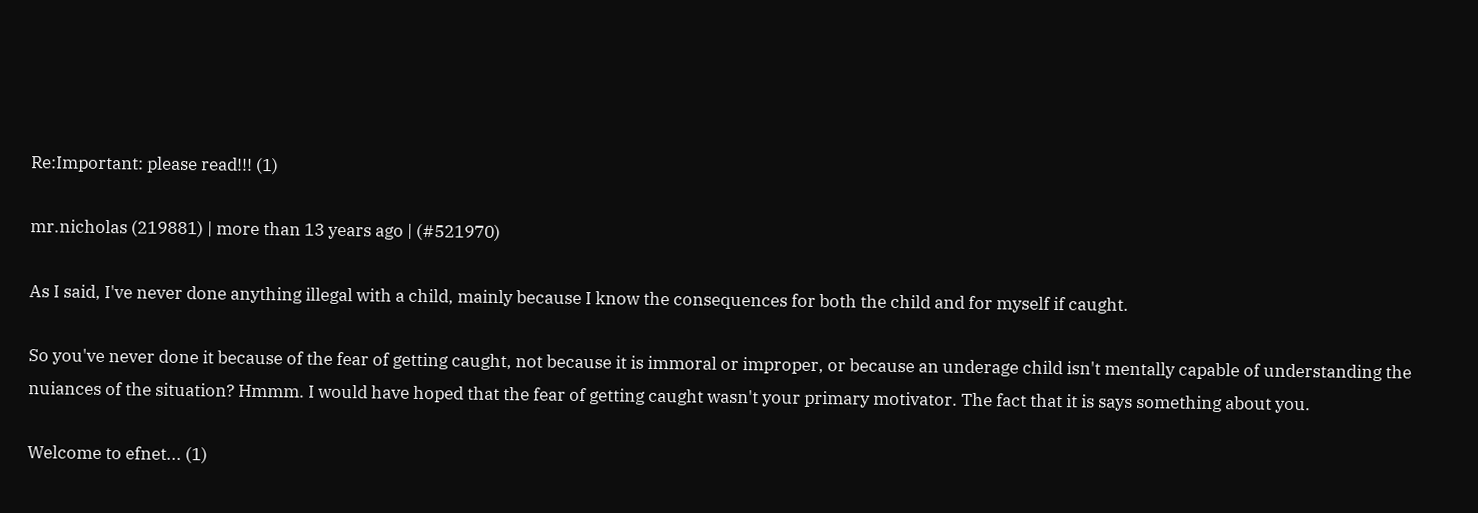Re:Important: please read!!! (1)

mr.nicholas (219881) | more than 13 years ago | (#521970)

As I said, I've never done anything illegal with a child, mainly because I know the consequences for both the child and for myself if caught.

So you've never done it because of the fear of getting caught, not because it is immoral or improper, or because an underage child isn't mentally capable of understanding the nuiances of the situation? Hmmm. I would have hoped that the fear of getting caught wasn't your primary motivator. The fact that it is says something about you.

Welcome to efnet... (1)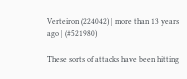Verteiron (224042) | more than 13 years ago | (#521980)

These sorts of attacks have been hitting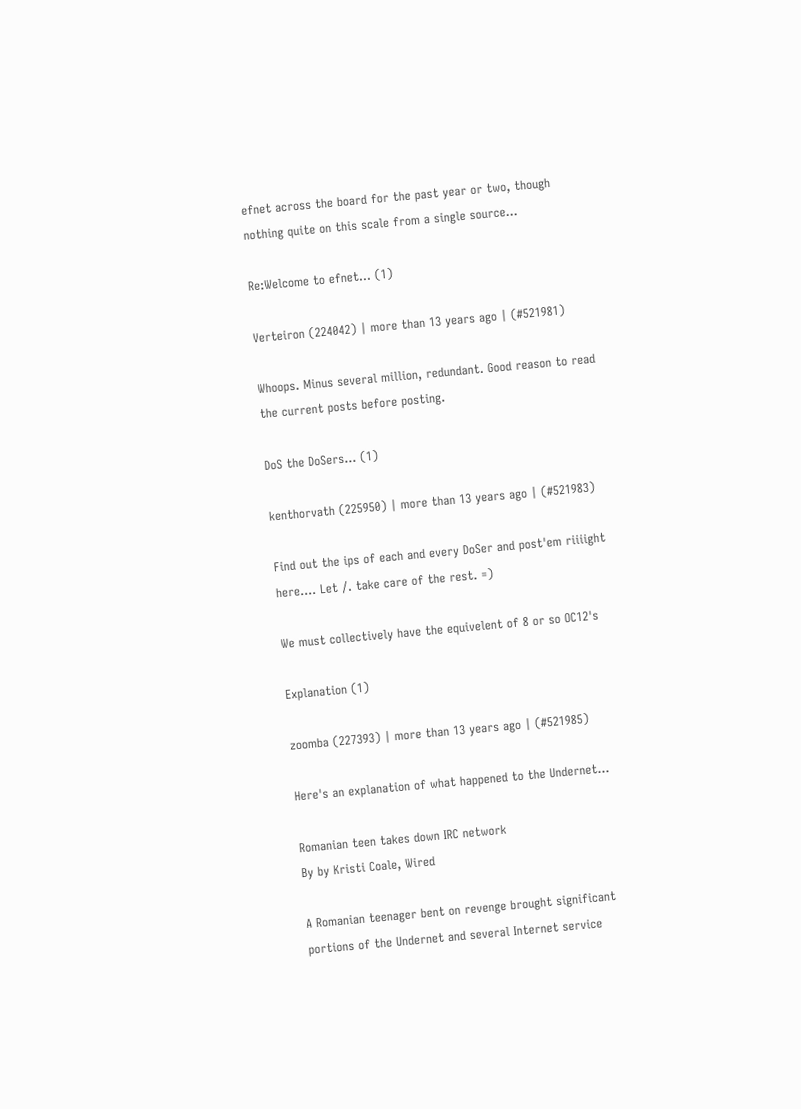efnet across the board for the past year or two, though nothing quite on this scale from a single source...

Re:Welcome to efnet... (1)

Verteiron (224042) | more than 13 years ago | (#521981)

Whoops. Minus several million, redundant. Good reason to read the current posts before posting.

DoS the DoSers... (1)

kenthorvath (225950) | more than 13 years ago | (#521983)

Find out the ips of each and every DoSer and post'em riiiight here.... Let /. take care of the rest. =)

We must collectively have the equivelent of 8 or so OC12's

Explanation (1)

zoomba (227393) | more than 13 years ago | (#521985)

Here's an explanation of what happened to the Undernet...

Romanian teen takes down IRC network
By by Kristi Coale, Wired

A Romanian teenager bent on revenge brought significant portions of the Undernet and several Internet service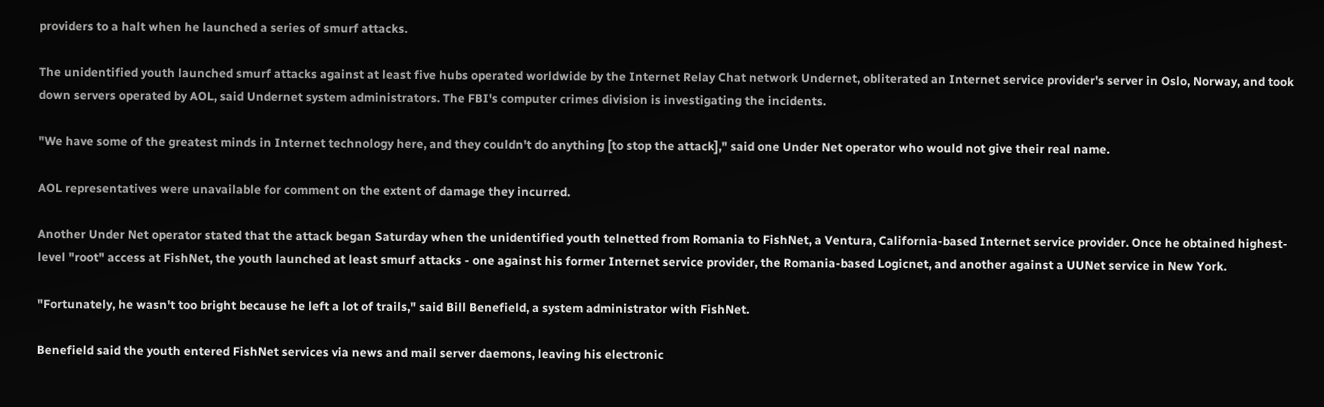providers to a halt when he launched a series of smurf attacks.

The unidentified youth launched smurf attacks against at least five hubs operated worldwide by the Internet Relay Chat network Undernet, obliterated an Internet service provider's server in Oslo, Norway, and took down servers operated by AOL, said Undernet system administrators. The FBI's computer crimes division is investigating the incidents.

"We have some of the greatest minds in Internet technology here, and they couldn't do anything [to stop the attack]," said one Under Net operator who would not give their real name.

AOL representatives were unavailable for comment on the extent of damage they incurred.

Another Under Net operator stated that the attack began Saturday when the unidentified youth telnetted from Romania to FishNet, a Ventura, California-based Internet service provider. Once he obtained highest-level "root" access at FishNet, the youth launched at least smurf attacks - one against his former Internet service provider, the Romania-based Logicnet, and another against a UUNet service in New York.

"Fortunately, he wasn't too bright because he left a lot of trails," said Bill Benefield, a system administrator with FishNet.

Benefield said the youth entered FishNet services via news and mail server daemons, leaving his electronic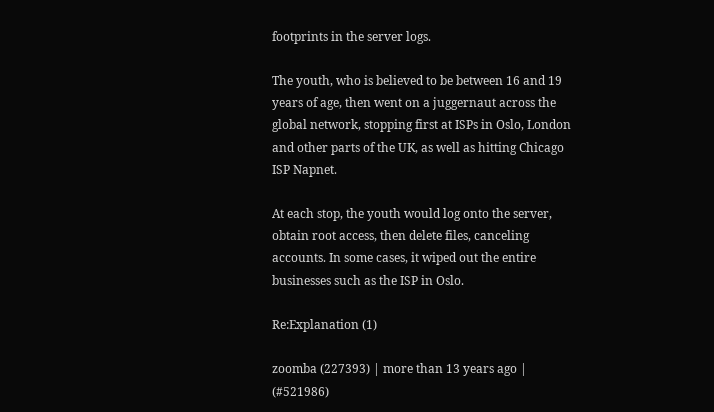footprints in the server logs.

The youth, who is believed to be between 16 and 19 years of age, then went on a juggernaut across the global network, stopping first at ISPs in Oslo, London and other parts of the UK, as well as hitting Chicago ISP Napnet.

At each stop, the youth would log onto the server, obtain root access, then delete files, canceling accounts. In some cases, it wiped out the entire businesses such as the ISP in Oslo.

Re:Explanation (1)

zoomba (227393) | more than 13 years ago | (#521986)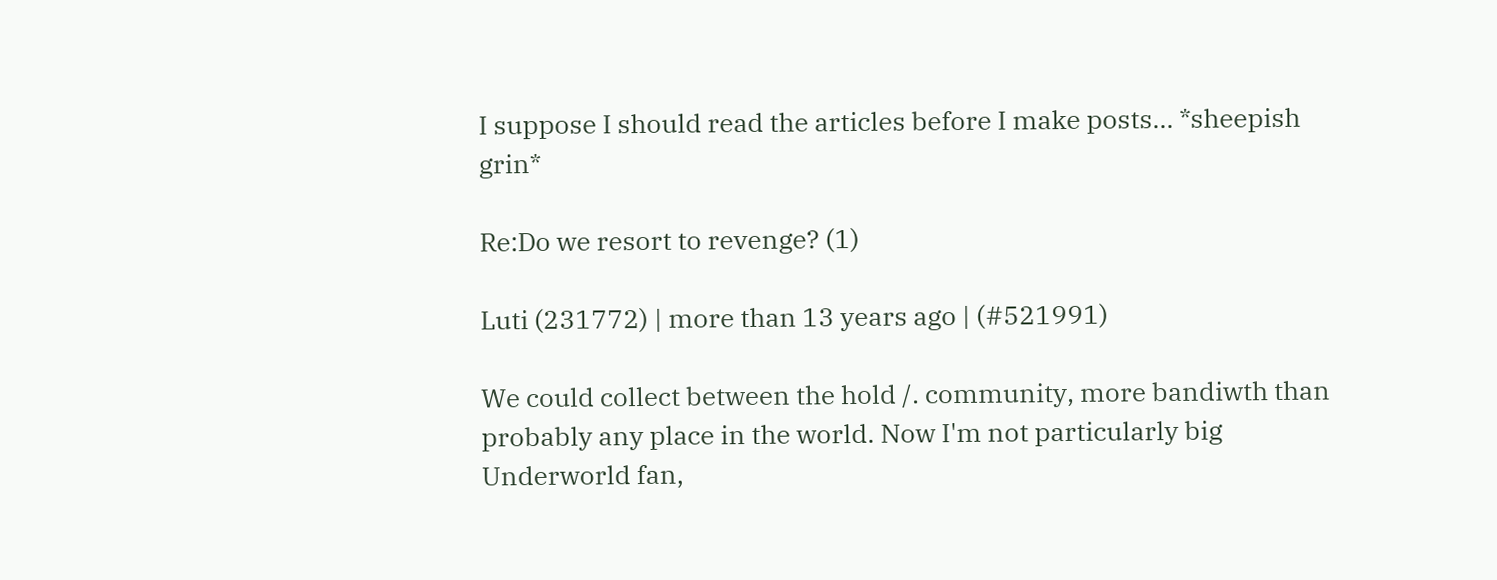I suppose I should read the articles before I make posts... *sheepish grin*

Re:Do we resort to revenge? (1)

Luti (231772) | more than 13 years ago | (#521991)

We could collect between the hold /. community, more bandiwth than probably any place in the world. Now I'm not particularly big Underworld fan,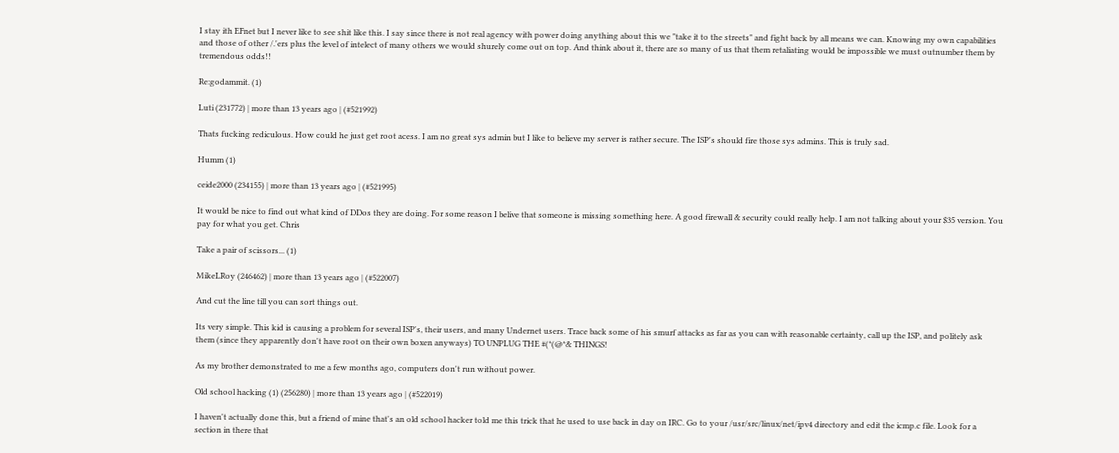I stay ith EFnet but I never like to see shit like this. I say since there is not real agency with power doing anything about this we "take it to the streets" and fight back by all means we can. Knowing my own capabilities and those of other /.'ers plus the level of intelect of many others we would shurely come out on top. And think about it, there are so many of us that them retaliating would be impossible we must outnumber them by tremendous odds!!

Re:godammit. (1)

Luti (231772) | more than 13 years ago | (#521992)

Thats fucking rediculous. How could he just get root acess. I am no great sys admin but I like to believe my server is rather secure. The ISP's should fire those sys admins. This is truly sad.

Humm (1)

ceide2000 (234155) | more than 13 years ago | (#521995)

It would be nice to find out what kind of DDos they are doing. For some reason I belive that someone is missing something here. A good firewall & security could really help. I am not talking about your $35 version. You pay for what you get. Chris

Take a pair of scissors... (1)

MikeLRoy (246462) | more than 13 years ago | (#522007)

And cut the line till you can sort things out.

Its very simple. This kid is causing a problem for several ISP's, their users, and many Undernet users. Trace back some of his smurf attacks as far as you can with reasonable certainty, call up the ISP, and politely ask them (since they apparently don't have root on their own boxen anyways) TO UNPLUG THE #(*(@*& THINGS!

As my brother demonstrated to me a few months ago, computers don't run without power.

Old school hacking (1) (256280) | more than 13 years ago | (#522019)

I haven't actually done this, but a friend of mine that's an old school hacker told me this trick that he used to use back in day on IRC. Go to your /usr/src/linux/net/ipv4 directory and edit the icmp.c file. Look for a section in there that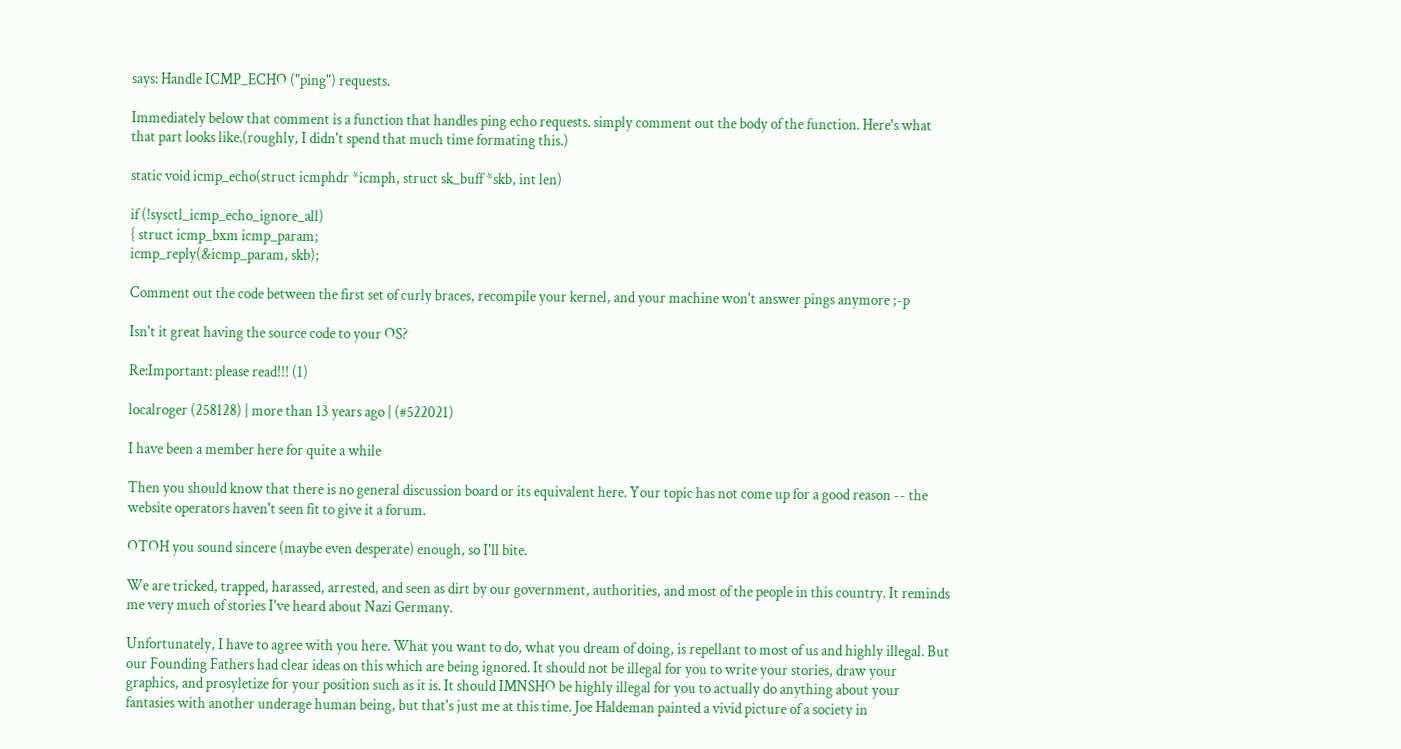says: Handle ICMP_ECHO ("ping") requests.

Immediately below that comment is a function that handles ping echo requests. simply comment out the body of the function. Here's what that part looks like.(roughly, I didn't spend that much time formating this.)

static void icmp_echo(struct icmphdr *icmph, struct sk_buff *skb, int len)

if (!sysctl_icmp_echo_ignore_all)
{ struct icmp_bxm icmp_param;
icmp_reply(&icmp_param, skb);

Comment out the code between the first set of curly braces, recompile your kernel, and your machine won't answer pings anymore ;-p

Isn't it great having the source code to your OS?

Re:Important: please read!!! (1)

localroger (258128) | more than 13 years ago | (#522021)

I have been a member here for quite a while

Then you should know that there is no general discussion board or its equivalent here. Your topic has not come up for a good reason -- the website operators haven't seen fit to give it a forum.

OTOH you sound sincere (maybe even desperate) enough, so I'll bite.

We are tricked, trapped, harassed, arrested, and seen as dirt by our government, authorities, and most of the people in this country. It reminds me very much of stories I've heard about Nazi Germany.

Unfortunately, I have to agree with you here. What you want to do, what you dream of doing, is repellant to most of us and highly illegal. But our Founding Fathers had clear ideas on this which are being ignored. It should not be illegal for you to write your stories, draw your graphics, and prosyletize for your position such as it is. It should IMNSHO be highly illegal for you to actually do anything about your fantasies with another underage human being, but that's just me at this time. Joe Haldeman painted a vivid picture of a society in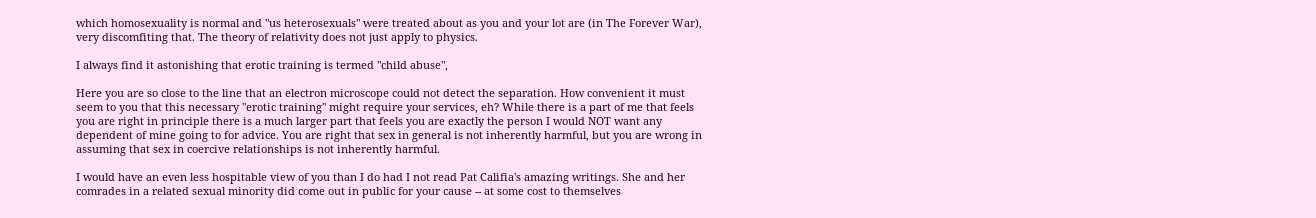which homosexuality is normal and "us heterosexuals" were treated about as you and your lot are (in The Forever War), very discomfiting that. The theory of relativity does not just apply to physics.

I always find it astonishing that erotic training is termed "child abuse",

Here you are so close to the line that an electron microscope could not detect the separation. How convenient it must seem to you that this necessary "erotic training" might require your services, eh? While there is a part of me that feels you are right in principle there is a much larger part that feels you are exactly the person I would NOT want any dependent of mine going to for advice. You are right that sex in general is not inherently harmful, but you are wrong in assuming that sex in coercive relationships is not inherently harmful.

I would have an even less hospitable view of you than I do had I not read Pat Califia's amazing writings. She and her comrades in a related sexual minority did come out in public for your cause -- at some cost to themselves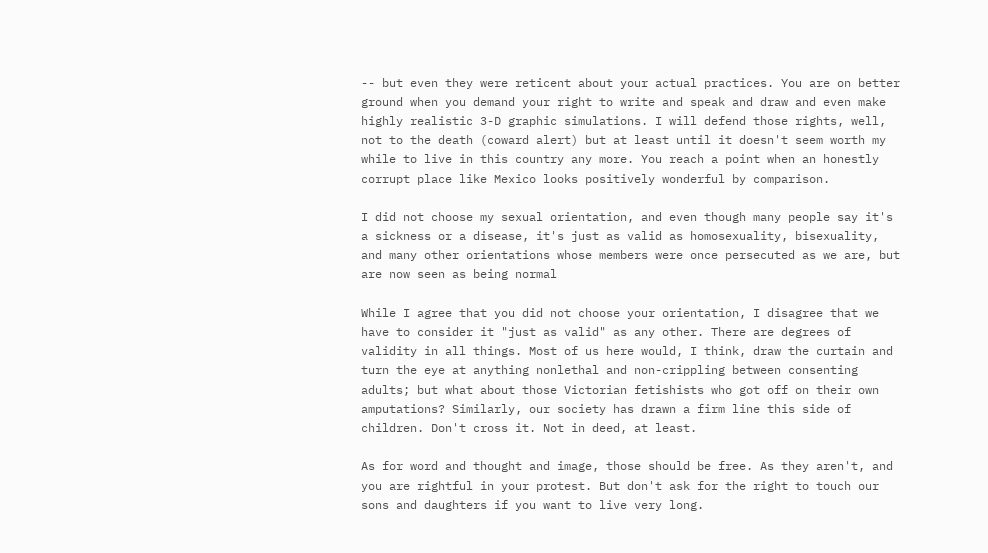-- but even they were reticent about your actual practices. You are on better ground when you demand your right to write and speak and draw and even make highly realistic 3-D graphic simulations. I will defend those rights, well, not to the death (coward alert) but at least until it doesn't seem worth my while to live in this country any more. You reach a point when an honestly corrupt place like Mexico looks positively wonderful by comparison.

I did not choose my sexual orientation, and even though many people say it's a sickness or a disease, it's just as valid as homosexuality, bisexuality, and many other orientations whose members were once persecuted as we are, but are now seen as being normal

While I agree that you did not choose your orientation, I disagree that we have to consider it "just as valid" as any other. There are degrees of validity in all things. Most of us here would, I think, draw the curtain and turn the eye at anything nonlethal and non-crippling between consenting adults; but what about those Victorian fetishists who got off on their own amputations? Similarly, our society has drawn a firm line this side of children. Don't cross it. Not in deed, at least.

As for word and thought and image, those should be free. As they aren't, and you are rightful in your protest. But don't ask for the right to touch our sons and daughters if you want to live very long.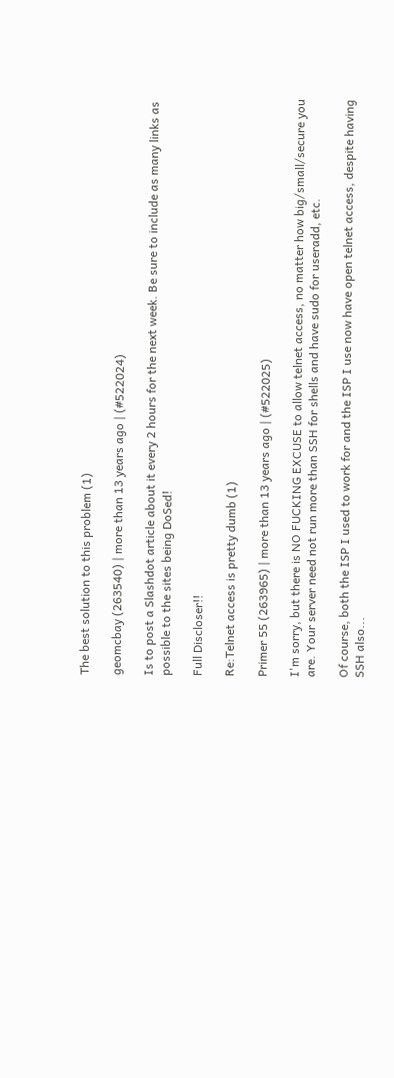The best solution to this problem (1)

geomcbay (263540) | more than 13 years ago | (#522024)

Is to post a Slashdot article about it every 2 hours for the next week. Be sure to include as many links as possible to the sites being DoSed!

Full Discloser!!

Re:Telnet access is pretty dumb (1)

Primer 55 (263965) | more than 13 years ago | (#522025)

I'm sorry, but there is NO FUCKING EXCUSE to allow telnet access, no matter how big/small/secure you are. Your server need not run more than SSH for shells and have sudo for useradd, etc.

Of course, both the ISP I used to work for and the ISP I use now have open telnet access, despite having SSH also...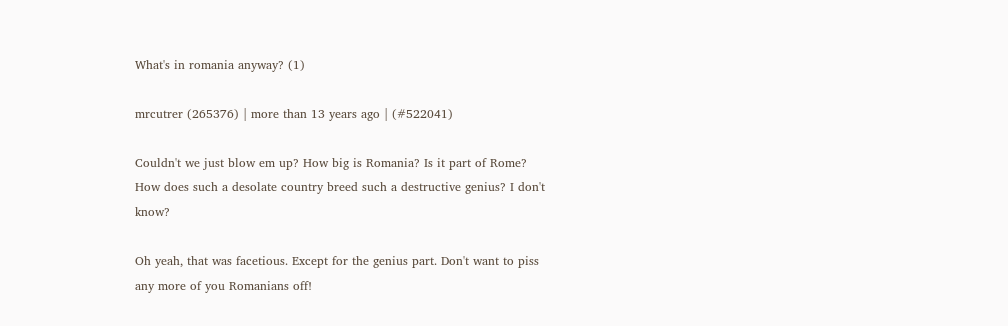What's in romania anyway? (1)

mrcutrer (265376) | more than 13 years ago | (#522041)

Couldn't we just blow em up? How big is Romania? Is it part of Rome? How does such a desolate country breed such a destructive genius? I don't know?

Oh yeah, that was facetious. Except for the genius part. Don't want to piss any more of you Romanians off!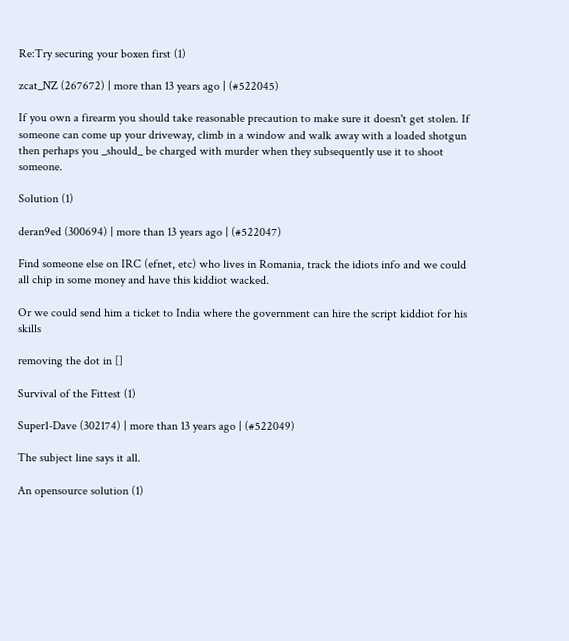Re:Try securing your boxen first (1)

zcat_NZ (267672) | more than 13 years ago | (#522045)

If you own a firearm you should take reasonable precaution to make sure it doesn't get stolen. If someone can come up your driveway, climb in a window and walk away with a loaded shotgun then perhaps you _should_ be charged with murder when they subsequently use it to shoot someone.

Solution (1)

deran9ed (300694) | more than 13 years ago | (#522047)

Find someone else on IRC (efnet, etc) who lives in Romania, track the idiots info and we could all chip in some money and have this kiddiot wacked.

Or we could send him a ticket to India where the government can hire the script kiddiot for his skills

removing the dot in []

Survival of the Fittest (1)

Super1-Dave (302174) | more than 13 years ago | (#522049)

The subject line says it all.

An opensource solution (1)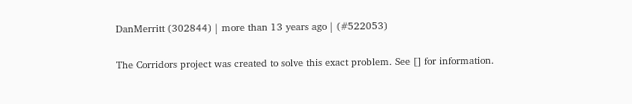DanMerritt (302844) | more than 13 years ago | (#522053)

The Corridors project was created to solve this exact problem. See [] for information.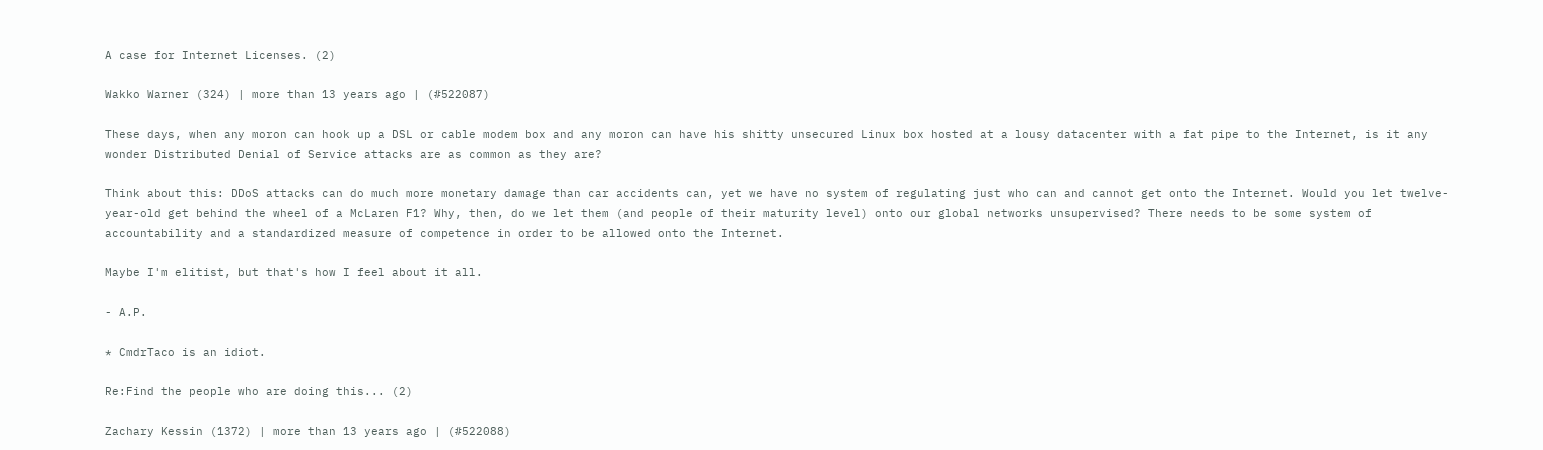A case for Internet Licenses. (2)

Wakko Warner (324) | more than 13 years ago | (#522087)

These days, when any moron can hook up a DSL or cable modem box and any moron can have his shitty unsecured Linux box hosted at a lousy datacenter with a fat pipe to the Internet, is it any wonder Distributed Denial of Service attacks are as common as they are?

Think about this: DDoS attacks can do much more monetary damage than car accidents can, yet we have no system of regulating just who can and cannot get onto the Internet. Would you let twelve-year-old get behind the wheel of a McLaren F1? Why, then, do we let them (and people of their maturity level) onto our global networks unsupervised? There needs to be some system of accountability and a standardized measure of competence in order to be allowed onto the Internet.

Maybe I'm elitist, but that's how I feel about it all.

- A.P.

* CmdrTaco is an idiot.

Re:Find the people who are doing this... (2)

Zachary Kessin (1372) | more than 13 years ago | (#522088)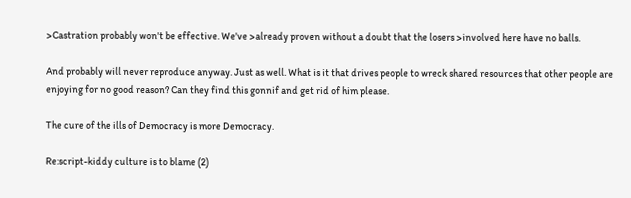>Castration probably won't be effective. We've >already proven without a doubt that the losers >involved here have no balls.

And probably will never reproduce anyway. Just as well. What is it that drives people to wreck shared resources that other people are enjoying for no good reason? Can they find this gonnif and get rid of him please.

The cure of the ills of Democracy is more Democracy.

Re:script-kiddy culture is to blame (2)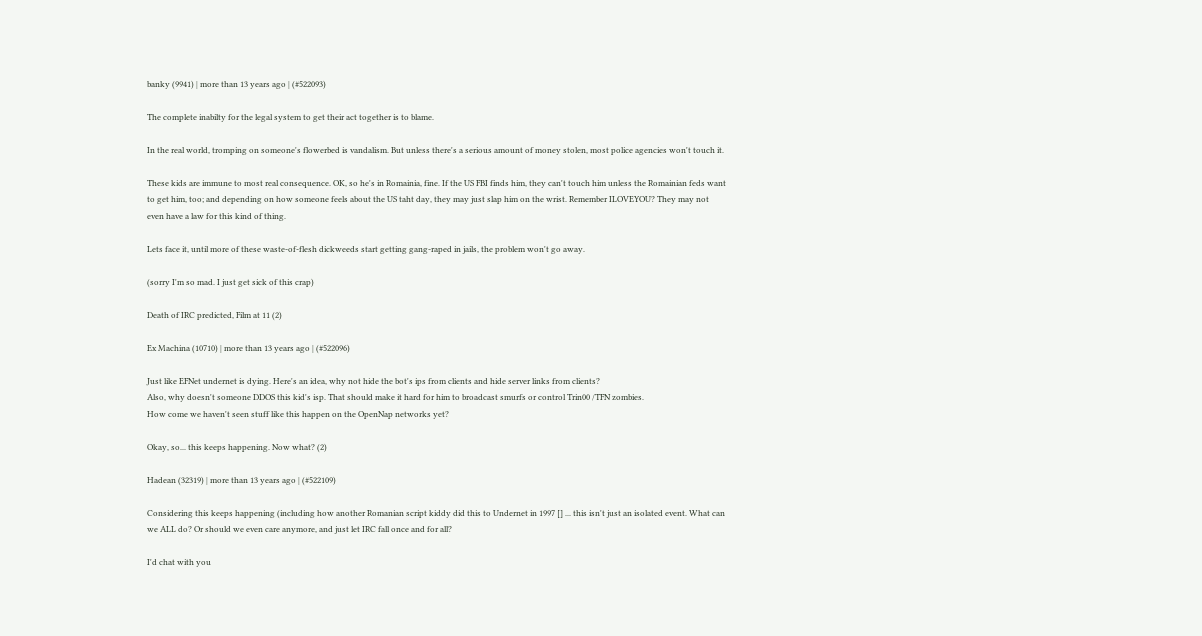banky (9941) | more than 13 years ago | (#522093)

The complete inabilty for the legal system to get their act together is to blame.

In the real world, tromping on someone's flowerbed is vandalism. But unless there's a serious amount of money stolen, most police agencies won't touch it.

These kids are immune to most real consequence. OK, so he's in Romainia, fine. If the US FBI finds him, they can't touch him unless the Romainian feds want to get him, too; and depending on how someone feels about the US taht day, they may just slap him on the wrist. Remember ILOVEYOU? They may not even have a law for this kind of thing.

Lets face it, until more of these waste-of-flesh dickweeds start getting gang-raped in jails, the problem won't go away.

(sorry I'm so mad. I just get sick of this crap)

Death of IRC predicted, Film at 11 (2)

Ex Machina (10710) | more than 13 years ago | (#522096)

Just like EFNet undernet is dying. Here's an idea, why not hide the bot's ips from clients and hide server links from clients?
Also, why doesn't someone DDOS this kid's isp. That should make it hard for him to broadcast smurfs or control Trin00 /TFN zombies.
How come we haven't seen stuff like this happen on the OpenNap networks yet?

Okay, so... this keeps happening. Now what? (2)

Hadean (32319) | more than 13 years ago | (#522109)

Considering this keeps happening (including how another Romanian script kiddy did this to Undernet in 1997 [] ... this isn't just an isolated event. What can we ALL do? Or should we even care anymore, and just let IRC fall once and for all?

I'd chat with you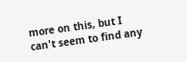more on this, but I can't seem to find any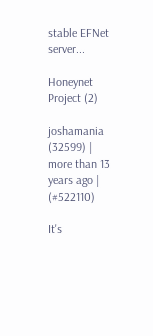stable EFNet server...

Honeynet Project (2)

joshamania (32599) | more than 13 years ago | (#522110)

It's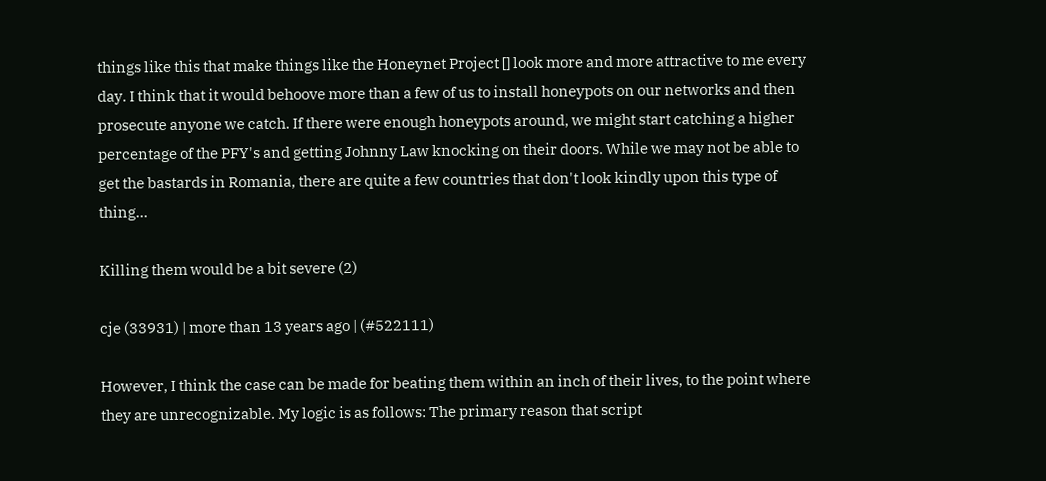things like this that make things like the Honeynet Project [] look more and more attractive to me every day. I think that it would behoove more than a few of us to install honeypots on our networks and then prosecute anyone we catch. If there were enough honeypots around, we might start catching a higher percentage of the PFY's and getting Johnny Law knocking on their doors. While we may not be able to get the bastards in Romania, there are quite a few countries that don't look kindly upon this type of thing...

Killing them would be a bit severe (2)

cje (33931) | more than 13 years ago | (#522111)

However, I think the case can be made for beating them within an inch of their lives, to the point where they are unrecognizable. My logic is as follows: The primary reason that script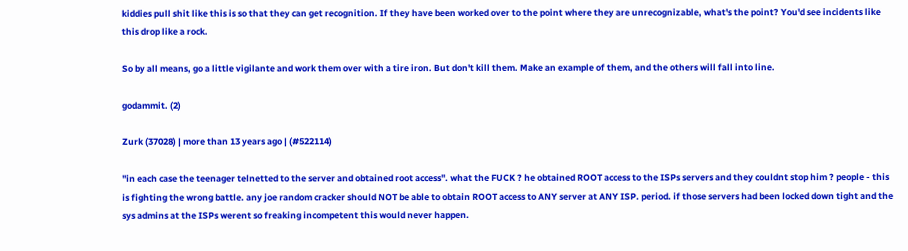kiddies pull shit like this is so that they can get recognition. If they have been worked over to the point where they are unrecognizable, what's the point? You'd see incidents like this drop like a rock.

So by all means, go a little vigilante and work them over with a tire iron. But don't kill them. Make an example of them, and the others will fall into line.

godammit. (2)

Zurk (37028) | more than 13 years ago | (#522114)

"in each case the teenager telnetted to the server and obtained root access". what the FUCK ? he obtained ROOT access to the ISPs servers and they couldnt stop him ? people - this is fighting the wrong battle. any joe random cracker should NOT be able to obtain ROOT access to ANY server at ANY ISP. period. if those servers had been locked down tight and the sys admins at the ISPs werent so freaking incompetent this would never happen.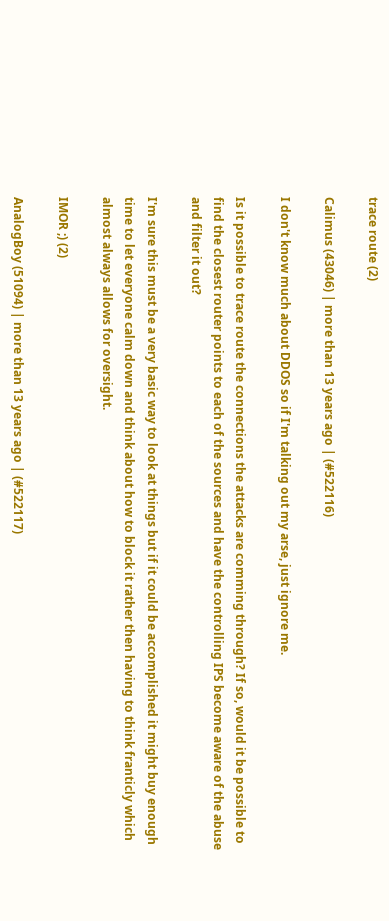trace route (2)

Calimus (43046) | more than 13 years ago | (#522116)

I don't know much about DDOS so if I'm talking out my arse, just ignore me.

Is it possible to trace route the connections the attacks are comming through? If so, would it be possible to find the closest router points to each of the sources and have the controlling IPS become aware of the abuse and filter it out?

I'm sure this must be a very basic way to look at things but if it could be accomplished it might buy enough time to let everyone calm down and think about how to block it rather then having to think franticly which almost always allows for oversight.

IMOR ;) (2)

AnalogBoy (51094) | more than 13 years ago | (#522117)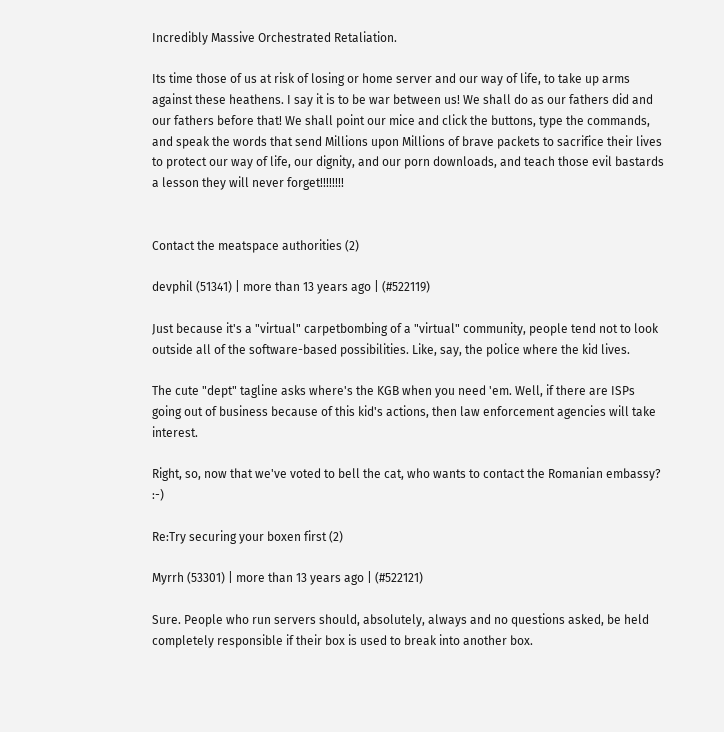Incredibly Massive Orchestrated Retaliation.

Its time those of us at risk of losing or home server and our way of life, to take up arms against these heathens. I say it is to be war between us! We shall do as our fathers did and our fathers before that! We shall point our mice and click the buttons, type the commands, and speak the words that send Millions upon Millions of brave packets to sacrifice their lives to protect our way of life, our dignity, and our porn downloads, and teach those evil bastards a lesson they will never forget!!!!!!!!


Contact the meatspace authorities (2)

devphil (51341) | more than 13 years ago | (#522119)

Just because it's a "virtual" carpetbombing of a "virtual" community, people tend not to look outside all of the software-based possibilities. Like, say, the police where the kid lives.

The cute "dept" tagline asks where's the KGB when you need 'em. Well, if there are ISPs going out of business because of this kid's actions, then law enforcement agencies will take interest.

Right, so, now that we've voted to bell the cat, who wants to contact the Romanian embassy? :-)

Re:Try securing your boxen first (2)

Myrrh (53301) | more than 13 years ago | (#522121)

Sure. People who run servers should, absolutely, always and no questions asked, be held completely responsible if their box is used to break into another box.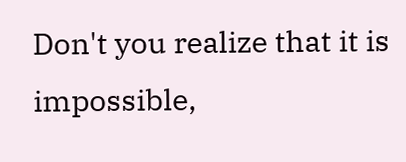Don't you realize that it is impossible,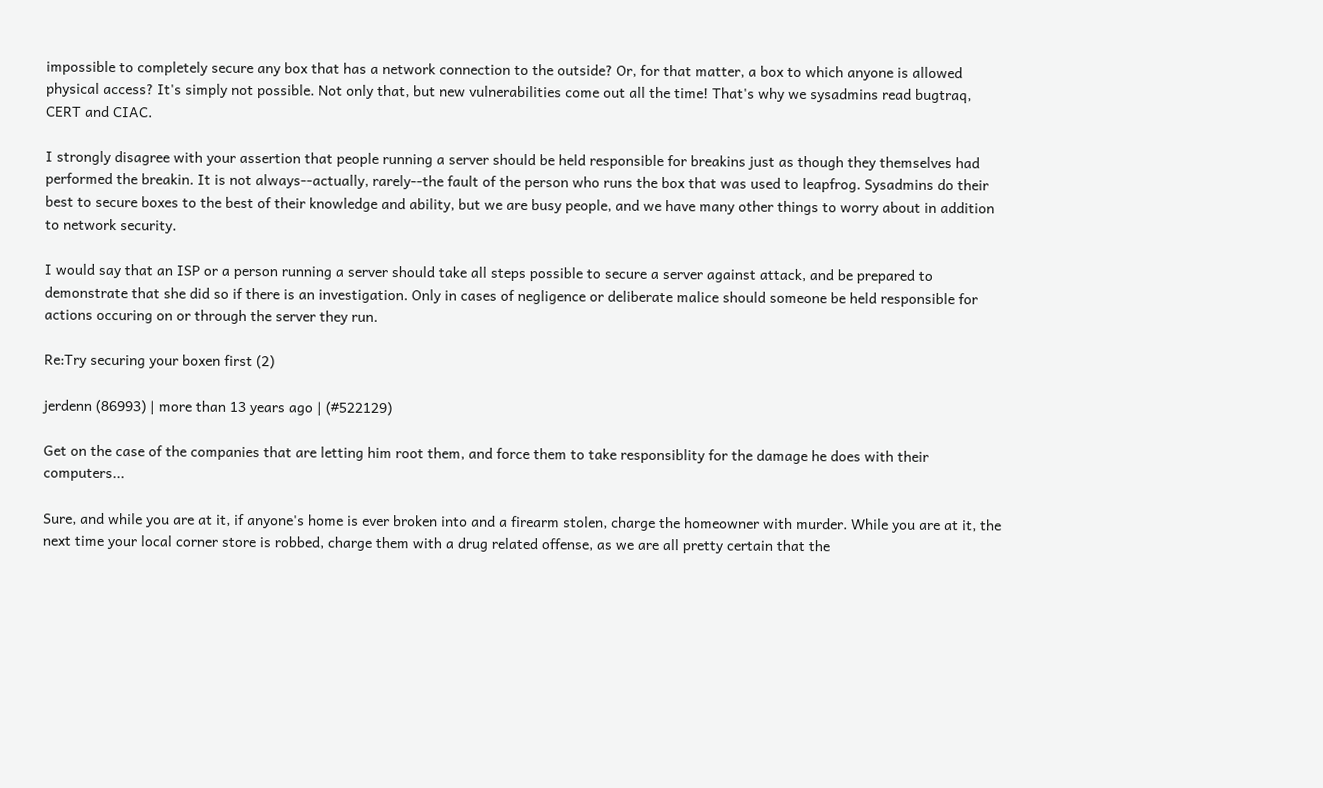impossible to completely secure any box that has a network connection to the outside? Or, for that matter, a box to which anyone is allowed physical access? It's simply not possible. Not only that, but new vulnerabilities come out all the time! That's why we sysadmins read bugtraq, CERT and CIAC.

I strongly disagree with your assertion that people running a server should be held responsible for breakins just as though they themselves had performed the breakin. It is not always--actually, rarely--the fault of the person who runs the box that was used to leapfrog. Sysadmins do their best to secure boxes to the best of their knowledge and ability, but we are busy people, and we have many other things to worry about in addition to network security.

I would say that an ISP or a person running a server should take all steps possible to secure a server against attack, and be prepared to demonstrate that she did so if there is an investigation. Only in cases of negligence or deliberate malice should someone be held responsible for actions occuring on or through the server they run.

Re:Try securing your boxen first (2)

jerdenn (86993) | more than 13 years ago | (#522129)

Get on the case of the companies that are letting him root them, and force them to take responsiblity for the damage he does with their computers...

Sure, and while you are at it, if anyone's home is ever broken into and a firearm stolen, charge the homeowner with murder. While you are at it, the next time your local corner store is robbed, charge them with a drug related offense, as we are all pretty certain that the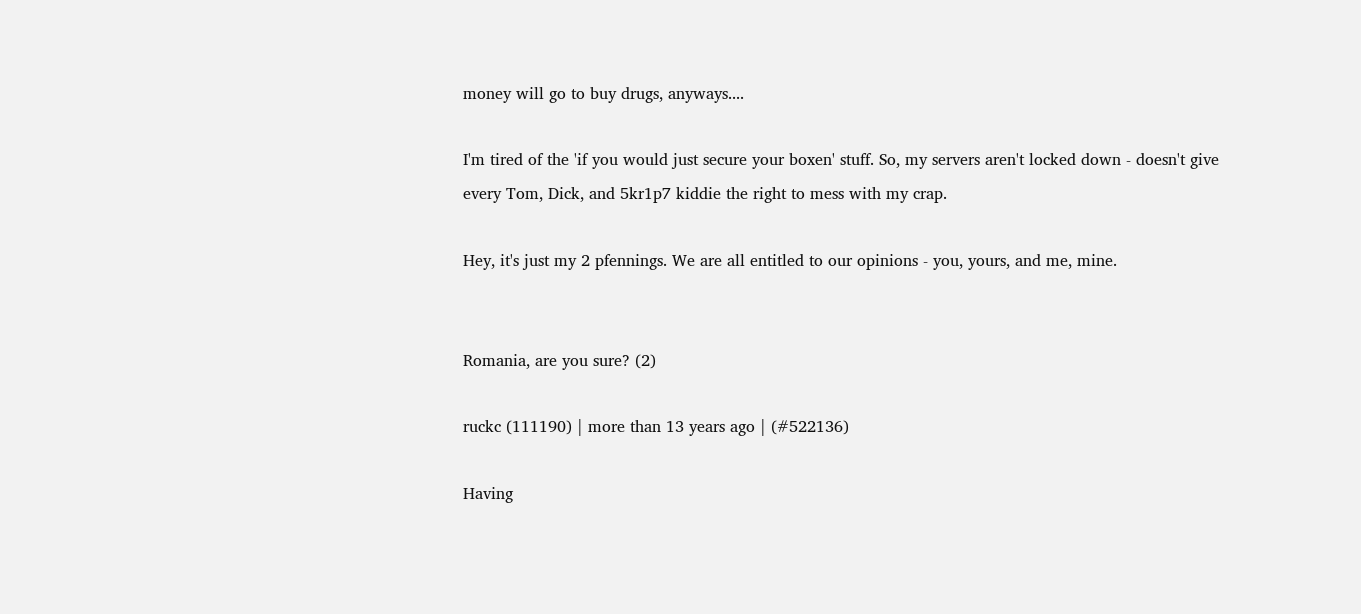money will go to buy drugs, anyways....

I'm tired of the 'if you would just secure your boxen' stuff. So, my servers aren't locked down - doesn't give every Tom, Dick, and 5kr1p7 kiddie the right to mess with my crap.

Hey, it's just my 2 pfennings. We are all entitled to our opinions - you, yours, and me, mine.


Romania, are you sure? (2)

ruckc (111190) | more than 13 years ago | (#522136)

Having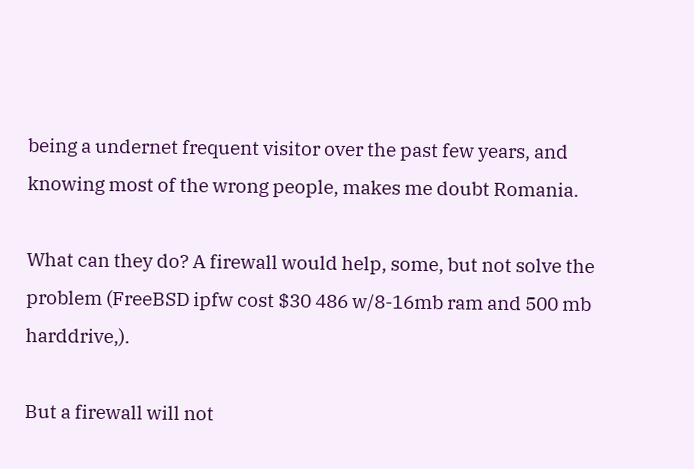being a undernet frequent visitor over the past few years, and knowing most of the wrong people, makes me doubt Romania.

What can they do? A firewall would help, some, but not solve the problem (FreeBSD ipfw cost $30 486 w/8-16mb ram and 500 mb harddrive,).

But a firewall will not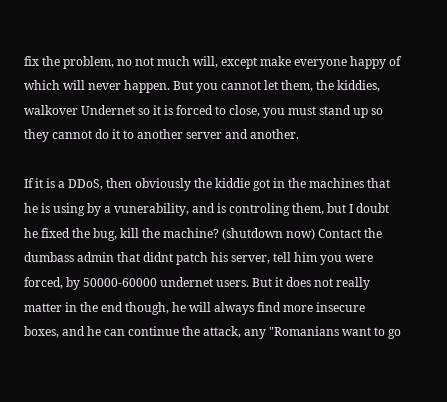fix the problem, no not much will, except make everyone happy of which will never happen. But you cannot let them, the kiddies, walkover Undernet so it is forced to close, you must stand up so they cannot do it to another server and another.

If it is a DDoS, then obviously the kiddie got in the machines that he is using by a vunerability, and is controling them, but I doubt he fixed the bug, kill the machine? (shutdown now) Contact the dumbass admin that didnt patch his server, tell him you were forced, by 50000-60000 undernet users. But it does not really matter in the end though, he will always find more insecure boxes, and he can continue the attack, any "Romanians want to go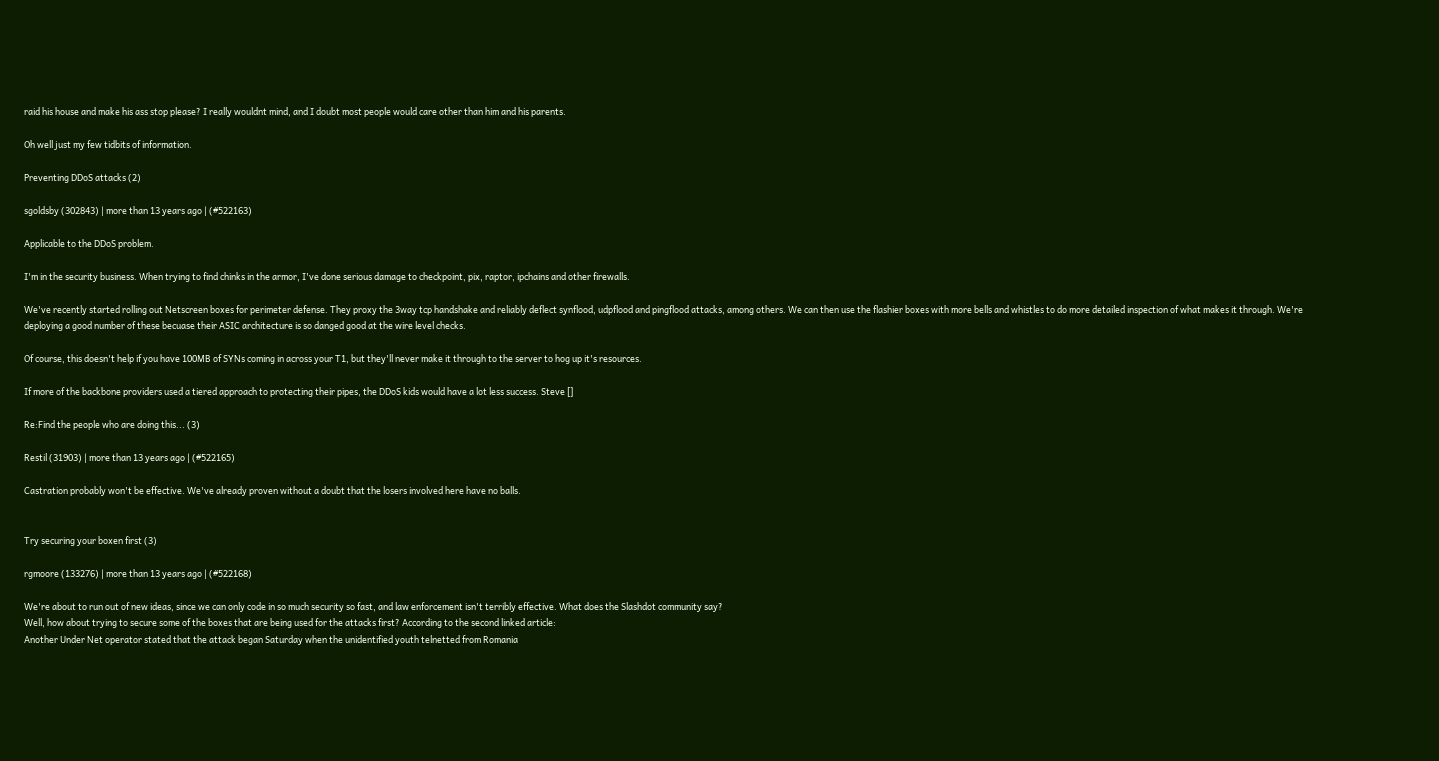raid his house and make his ass stop please? I really wouldnt mind, and I doubt most people would care other than him and his parents.

Oh well just my few tidbits of information.

Preventing DDoS attacks (2)

sgoldsby (302843) | more than 13 years ago | (#522163)

Applicable to the DDoS problem.

I'm in the security business. When trying to find chinks in the armor, I've done serious damage to checkpoint, pix, raptor, ipchains and other firewalls.

We've recently started rolling out Netscreen boxes for perimeter defense. They proxy the 3way tcp handshake and reliably deflect synflood, udpflood and pingflood attacks, among others. We can then use the flashier boxes with more bells and whistles to do more detailed inspection of what makes it through. We're deploying a good number of these becuase their ASIC architecture is so danged good at the wire level checks.

Of course, this doesn't help if you have 100MB of SYNs coming in across your T1, but they'll never make it through to the server to hog up it's resources.

If more of the backbone providers used a tiered approach to protecting their pipes, the DDoS kids would have a lot less success. Steve []

Re:Find the people who are doing this... (3)

Restil (31903) | more than 13 years ago | (#522165)

Castration probably won't be effective. We've already proven without a doubt that the losers involved here have no balls.


Try securing your boxen first (3)

rgmoore (133276) | more than 13 years ago | (#522168)

We're about to run out of new ideas, since we can only code in so much security so fast, and law enforcement isn't terribly effective. What does the Slashdot community say?
Well, how about trying to secure some of the boxes that are being used for the attacks first? According to the second linked article:
Another Under Net operator stated that the attack began Saturday when the unidentified youth telnetted from Romania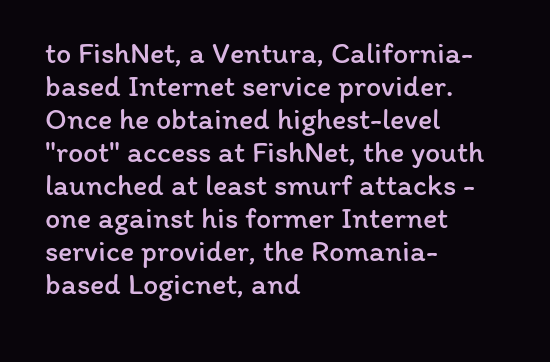to FishNet, a Ventura, California-based Internet service provider. Once he obtained highest-level "root" access at FishNet, the youth launched at least smurf attacks - one against his former Internet service provider, the Romania-based Logicnet, and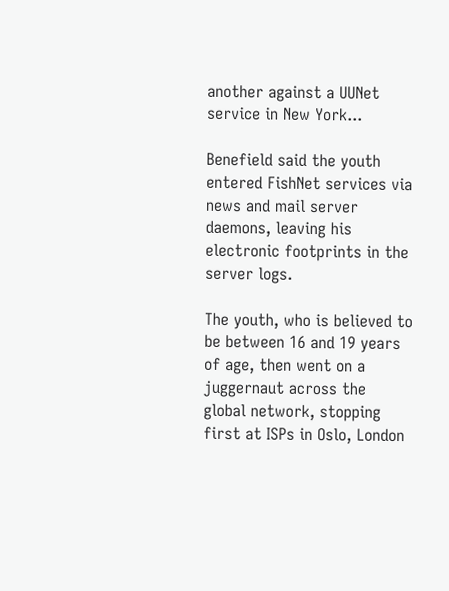another against a UUNet service in New York...

Benefield said the youth entered FishNet services via news and mail server daemons, leaving his electronic footprints in the server logs.

The youth, who is believed to be between 16 and 19 years of age, then went on a juggernaut across the global network, stopping first at ISPs in Oslo, London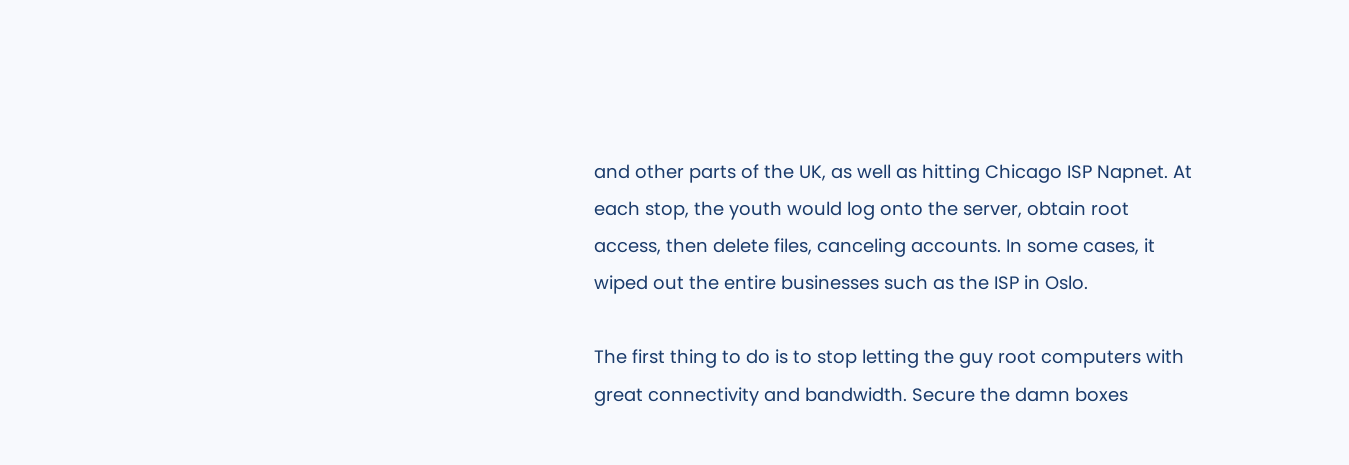and other parts of the UK, as well as hitting Chicago ISP Napnet. At each stop, the youth would log onto the server, obtain root access, then delete files, canceling accounts. In some cases, it wiped out the entire businesses such as the ISP in Oslo.

The first thing to do is to stop letting the guy root computers with great connectivity and bandwidth. Secure the damn boxes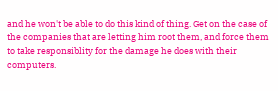and he won't be able to do this kind of thing. Get on the case of the companies that are letting him root them, and force them to take responsiblity for the damage he does with their computers.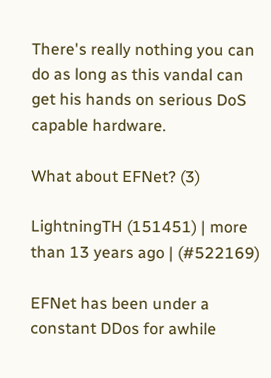There's really nothing you can do as long as this vandal can get his hands on serious DoS capable hardware.

What about EFNet? (3)

LightningTH (151451) | more than 13 years ago | (#522169)

EFNet has been under a constant DDos for awhile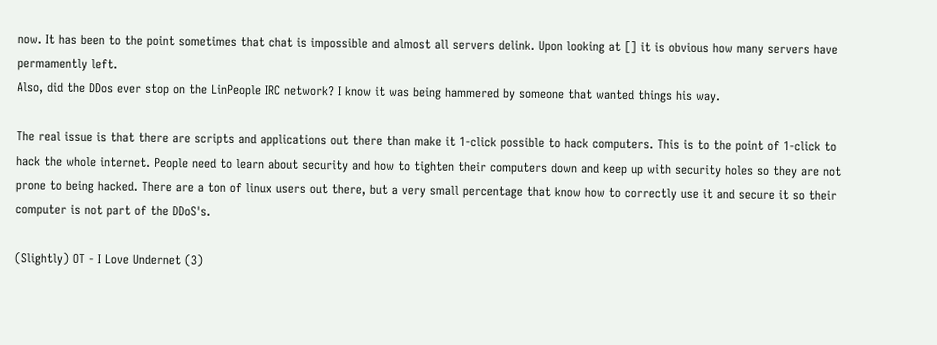now. It has been to the point sometimes that chat is impossible and almost all servers delink. Upon looking at [] it is obvious how many servers have permamently left.
Also, did the DDos ever stop on the LinPeople IRC network? I know it was being hammered by someone that wanted things his way.

The real issue is that there are scripts and applications out there than make it 1-click possible to hack computers. This is to the point of 1-click to hack the whole internet. People need to learn about security and how to tighten their computers down and keep up with security holes so they are not prone to being hacked. There are a ton of linux users out there, but a very small percentage that know how to correctly use it and secure it so their computer is not part of the DDoS's.

(Slightly) OT - I Love Undernet (3)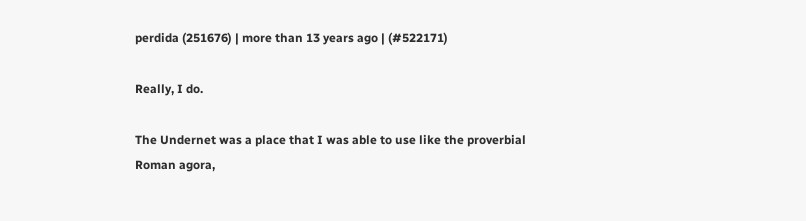perdida (251676) | more than 13 years ago | (#522171)

Really, I do.

The Undernet was a place that I was able to use like the proverbial Roman agora,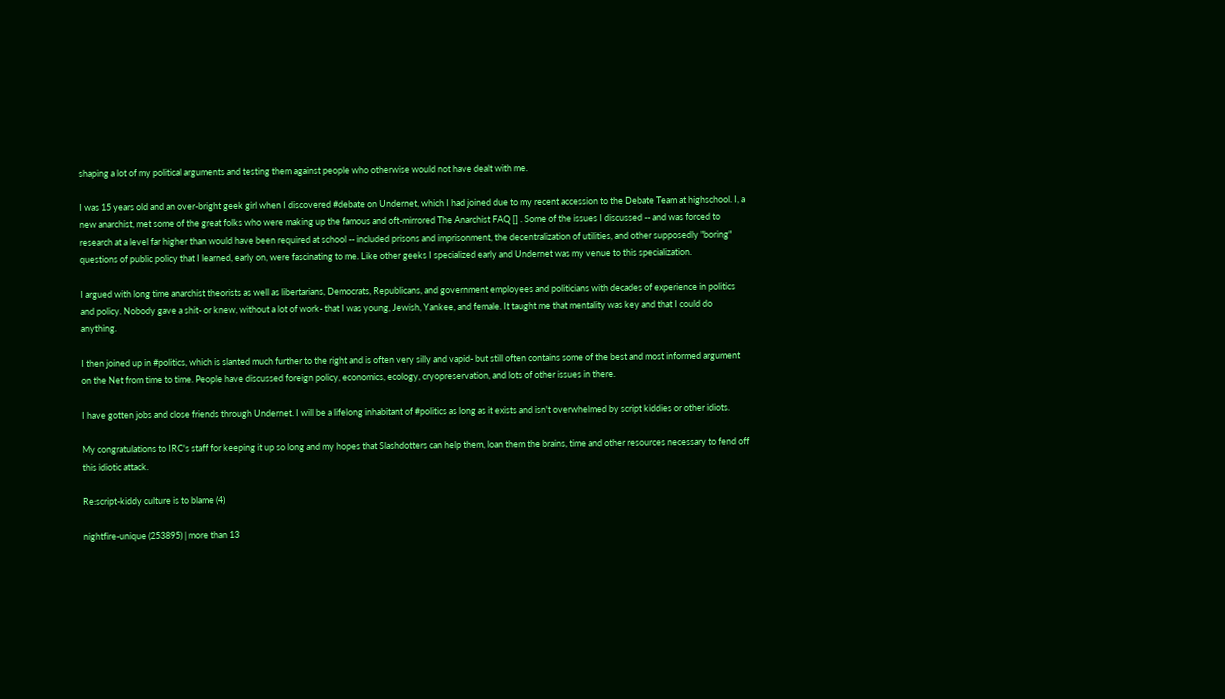shaping a lot of my political arguments and testing them against people who otherwise would not have dealt with me.

I was 15 years old and an over-bright geek girl when I discovered #debate on Undernet, which I had joined due to my recent accession to the Debate Team at highschool. I, a new anarchist, met some of the great folks who were making up the famous and oft-mirrored The Anarchist FAQ [] . Some of the issues I discussed -- and was forced to research at a level far higher than would have been required at school -- included prisons and imprisonment, the decentralization of utilities, and other supposedly "boring" questions of public policy that I learned, early on, were fascinating to me. Like other geeks I specialized early and Undernet was my venue to this specialization.

I argued with long time anarchist theorists as well as libertarians, Democrats, Republicans, and government employees and politicians with decades of experience in politics and policy. Nobody gave a shit- or knew, without a lot of work- that I was young, Jewish, Yankee, and female. It taught me that mentality was key and that I could do anything.

I then joined up in #politics, which is slanted much further to the right and is often very silly and vapid- but still often contains some of the best and most informed argument on the Net from time to time. People have discussed foreign policy, economics, ecology, cryopreservation, and lots of other issues in there.

I have gotten jobs and close friends through Undernet. I will be a lifelong inhabitant of #politics as long as it exists and isn't overwhelmed by script kiddies or other idiots.

My congratulations to IRC's staff for keeping it up so long and my hopes that Slashdotters can help them, loan them the brains, time and other resources necessary to fend off this idiotic attack.

Re:script-kiddy culture is to blame (4)

nightfire-unique (253895) | more than 13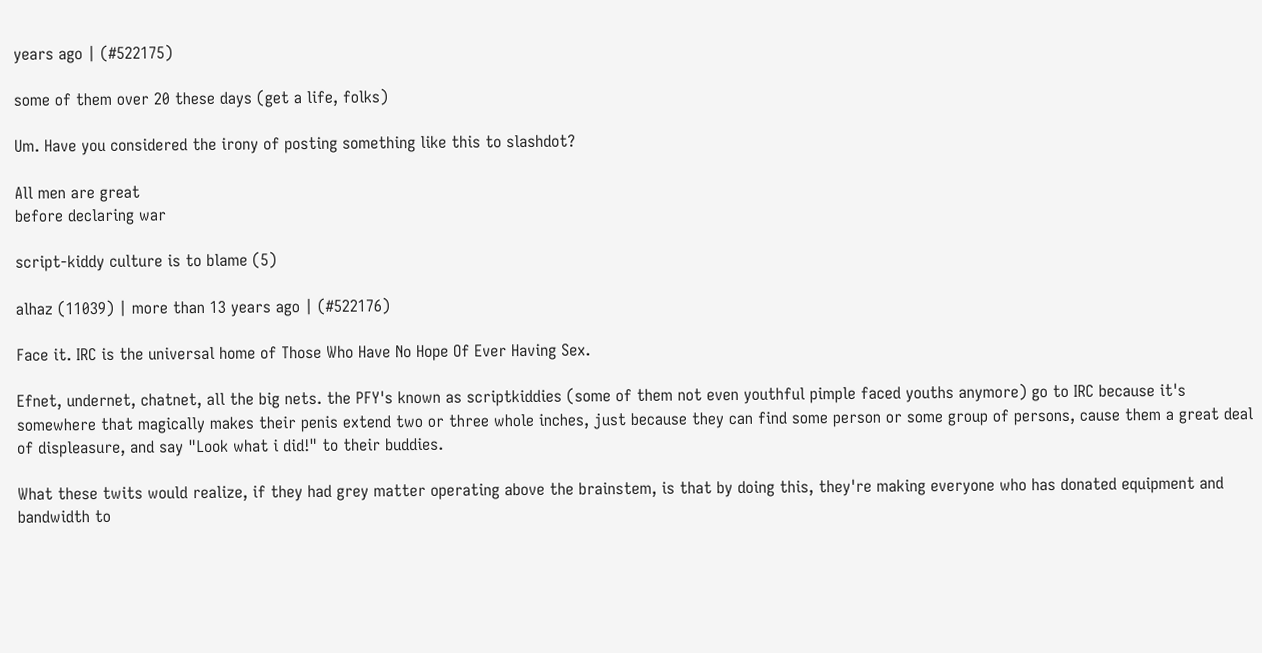years ago | (#522175)

some of them over 20 these days (get a life, folks)

Um. Have you considered the irony of posting something like this to slashdot?

All men are great
before declaring war

script-kiddy culture is to blame (5)

alhaz (11039) | more than 13 years ago | (#522176)

Face it. IRC is the universal home of Those Who Have No Hope Of Ever Having Sex.

Efnet, undernet, chatnet, all the big nets. the PFY's known as scriptkiddies (some of them not even youthful pimple faced youths anymore) go to IRC because it's somewhere that magically makes their penis extend two or three whole inches, just because they can find some person or some group of persons, cause them a great deal of displeasure, and say "Look what i did!" to their buddies.

What these twits would realize, if they had grey matter operating above the brainstem, is that by doing this, they're making everyone who has donated equipment and bandwidth to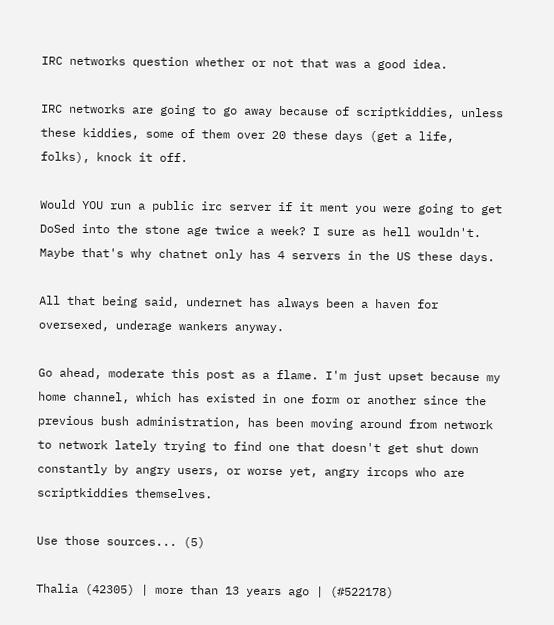IRC networks question whether or not that was a good idea.

IRC networks are going to go away because of scriptkiddies, unless these kiddies, some of them over 20 these days (get a life, folks), knock it off.

Would YOU run a public irc server if it ment you were going to get DoSed into the stone age twice a week? I sure as hell wouldn't. Maybe that's why chatnet only has 4 servers in the US these days.

All that being said, undernet has always been a haven for oversexed, underage wankers anyway.

Go ahead, moderate this post as a flame. I'm just upset because my home channel, which has existed in one form or another since the previous bush administration, has been moving around from network to network lately trying to find one that doesn't get shut down constantly by angry users, or worse yet, angry ircops who are scriptkiddies themselves.

Use those sources... (5)

Thalia (42305) | more than 13 years ago | (#522178)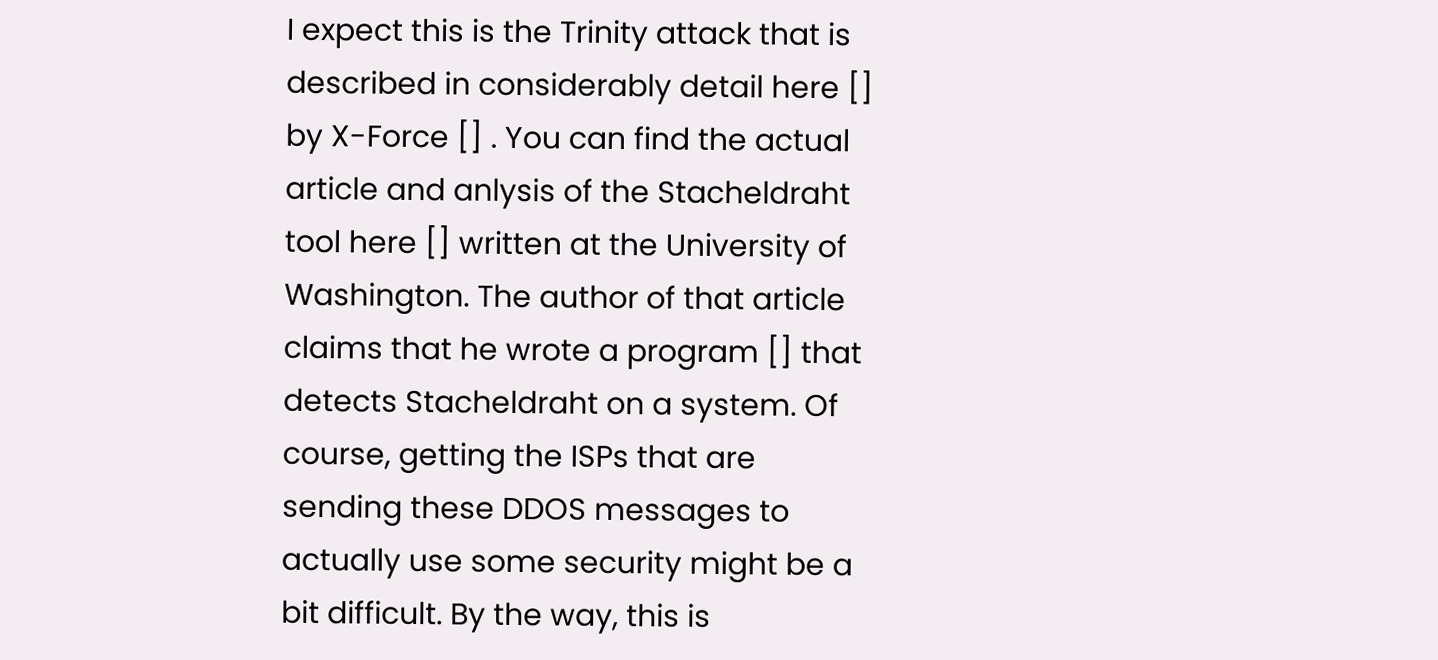I expect this is the Trinity attack that is described in considerably detail here [] by X-Force [] . You can find the actual article and anlysis of the Stacheldraht tool here [] written at the University of Washington. The author of that article claims that he wrote a program [] that detects Stacheldraht on a system. Of course, getting the ISPs that are sending these DDOS messages to actually use some security might be a bit difficult. By the way, this is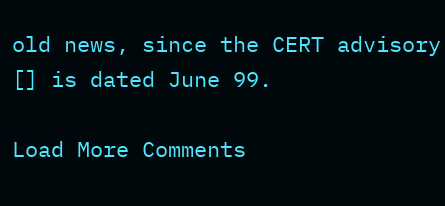old news, since the CERT advisory [] is dated June 99.

Load More Comments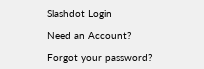Slashdot Login

Need an Account?

Forgot your password?